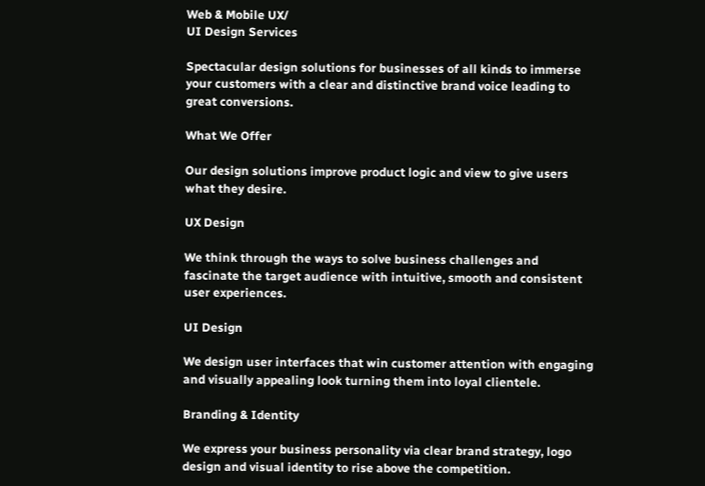Web & Mobile UX/
UI Design Services

Spectacular design solutions for businesses of all kinds to immerse your customers with a clear and distinctive brand voice leading to great conversions.

What We Offer

Our design solutions improve product logic and view to give users what they desire.

UX Design

We think through the ways to solve business challenges and fascinate the target audience with intuitive, smooth and consistent user experiences.

UI Design

We design user interfaces that win customer attention with engaging and visually appealing look turning them into loyal clientele.

Branding & Identity

We express your business personality via clear brand strategy, logo design and visual identity to rise above the competition.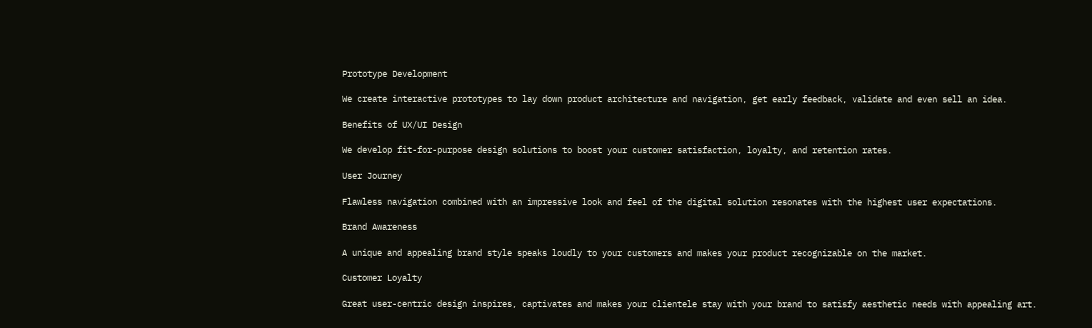Prototype Development

We create interactive prototypes to lay down product architecture and navigation, get early feedback, validate and even sell an idea.

Benefits of UX/UI Design

We develop fit-for-purpose design solutions to boost your customer satisfaction, loyalty, and retention rates.

User Journey

Flawless navigation combined with an impressive look and feel of the digital solution resonates with the highest user expectations.

Brand Awareness

A unique and appealing brand style speaks loudly to your customers and makes your product recognizable on the market.

Customer Loyalty

Great user-centric design inspires, captivates and makes your clientele stay with your brand to satisfy aesthetic needs with appealing art.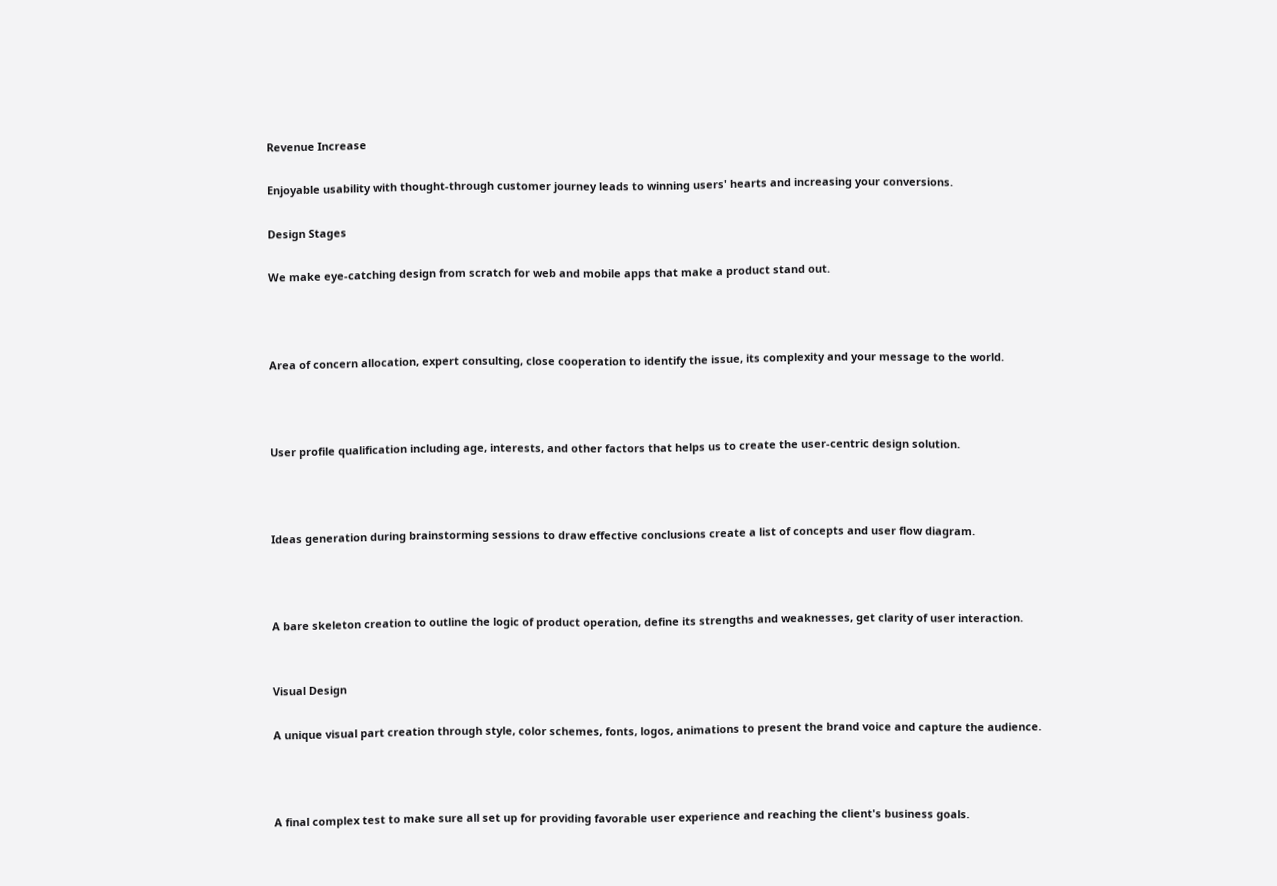Revenue Increase

Enjoyable usability with thought-through customer journey leads to winning users' hearts and increasing your conversions.

Design Stages

We make eye-catching design from scratch for web and mobile apps that make a product stand out.



Area of concern allocation, expert consulting, close cooperation to identify the issue, its complexity and your message to the world.



User profile qualification including age, interests, and other factors that helps us to create the user-centric design solution.



Ideas generation during brainstorming sessions to draw effective conclusions create a list of concepts and user flow diagram.



A bare skeleton creation to outline the logic of product operation, define its strengths and weaknesses, get clarity of user interaction.


Visual Design

A unique visual part creation through style, color schemes, fonts, logos, animations to present the brand voice and capture the audience.



A final complex test to make sure all set up for providing favorable user experience and reaching the client's business goals.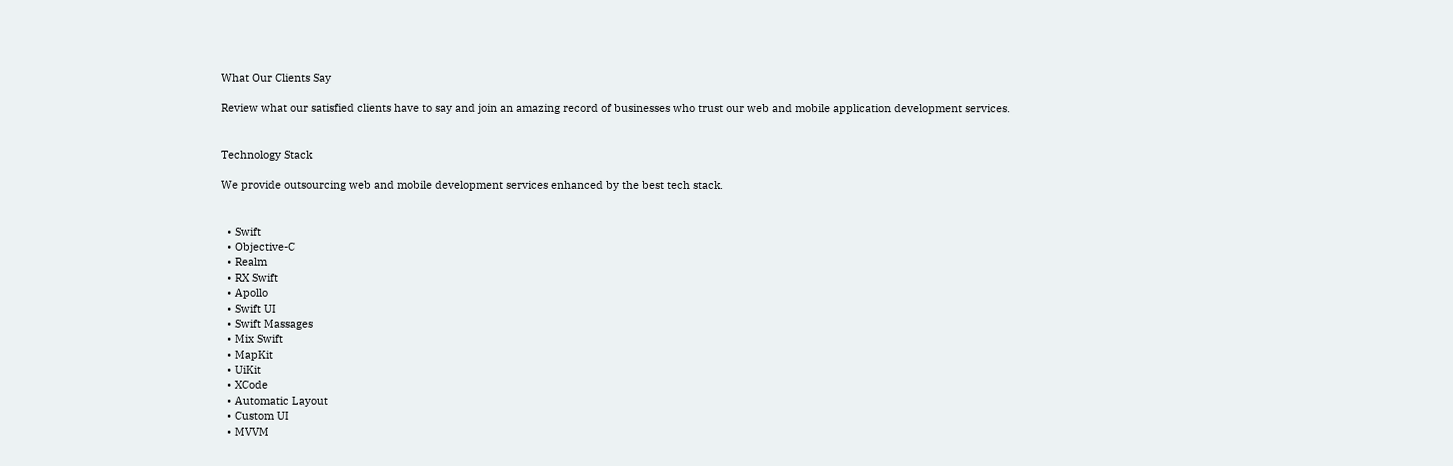What Our Clients Say

Review what our satisfied clients have to say and join an amazing record of businesses who trust our web and mobile application development services.


Technology Stack

We provide outsourcing web and mobile development services enhanced by the best tech stack.


  • Swift
  • Objective-C
  • Realm
  • RX Swift
  • Apollo
  • Swift UI
  • Swift Massages
  • Mix Swift
  • MapKit
  • UiKit
  • XCode
  • Automatic Layout
  • Custom UI
  • MVVM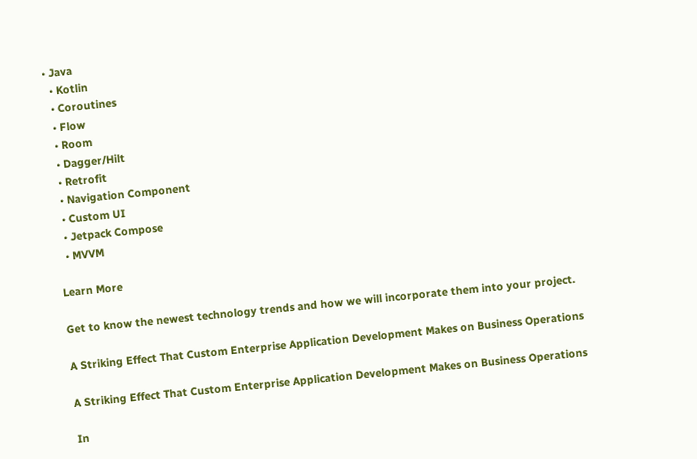• Java
  • Kotlin
  • Coroutines
  • Flow
  • Room
  • Dagger/Hilt
  • Retrofit
  • Navigation Component
  • Custom UI
  • Jetpack Compose
  • MVVM

Learn More

Get to know the newest technology trends and how we will incorporate them into your project.

A Striking Effect That Custom Enterprise Application Development Makes on Business Operations

A Striking Effect That Custom Enterprise Application Development Makes on Business Operations

In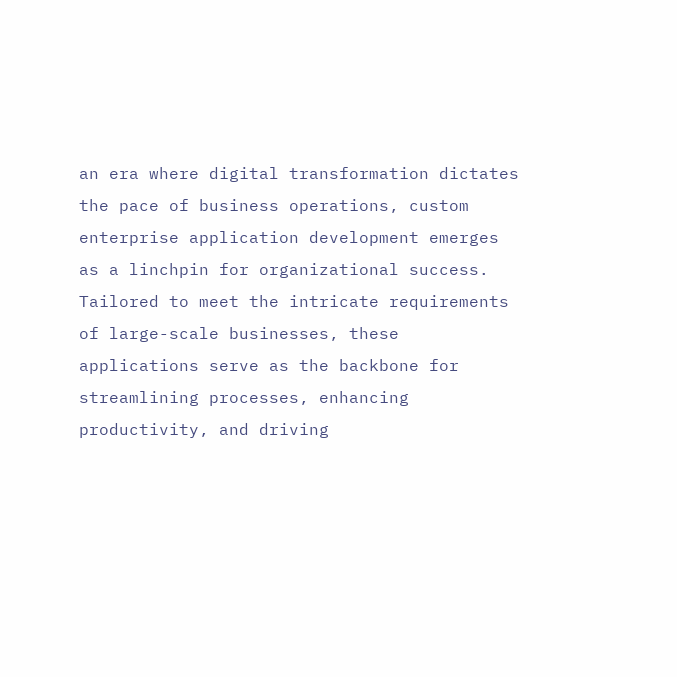an era where digital transformation dictates the pace of business operations, custom enterprise application development emerges as a linchpin for organizational success. Tailored to meet the intricate requirements of large-scale businesses, these applications serve as the backbone for streamlining processes, enhancing productivity, and driving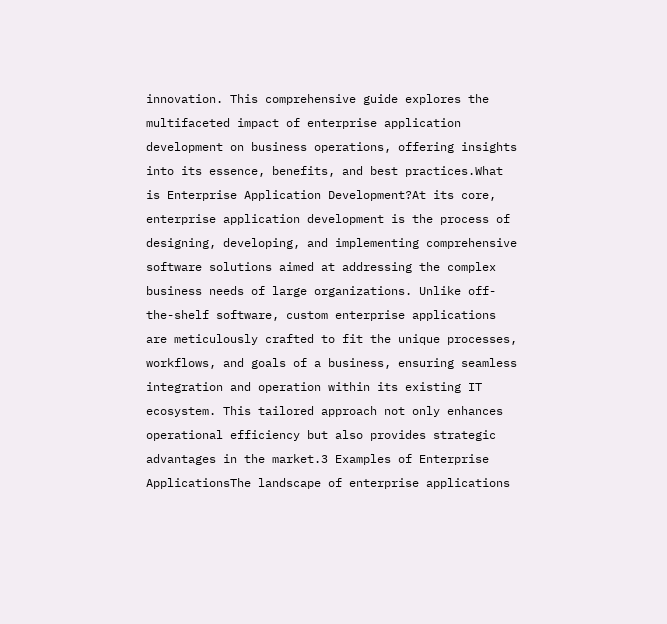innovation. This comprehensive guide explores the multifaceted impact of enterprise application development on business operations, offering insights into its essence, benefits, and best practices.What is Enterprise Application Development?At its core, enterprise application development is the process of designing, developing, and implementing comprehensive software solutions aimed at addressing the complex business needs of large organizations. Unlike off-the-shelf software, custom enterprise applications are meticulously crafted to fit the unique processes, workflows, and goals of a business, ensuring seamless integration and operation within its existing IT ecosystem. This tailored approach not only enhances operational efficiency but also provides strategic advantages in the market.3 Examples of Enterprise ApplicationsThe landscape of enterprise applications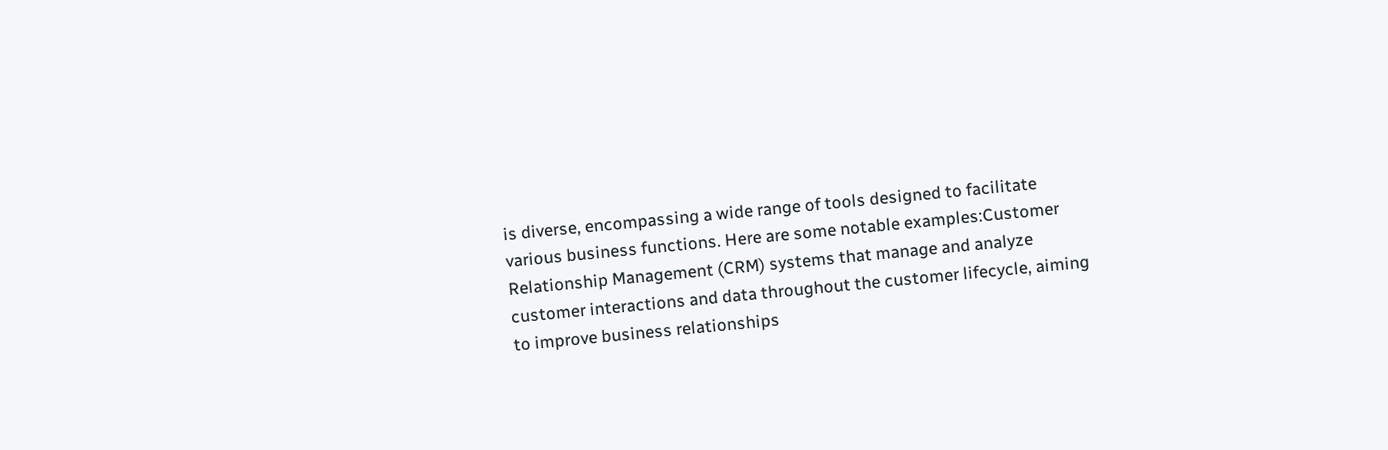is diverse, encompassing a wide range of tools designed to facilitate various business functions. Here are some notable examples:Customer Relationship Management (CRM) systems that manage and analyze customer interactions and data throughout the customer lifecycle, aiming to improve business relationships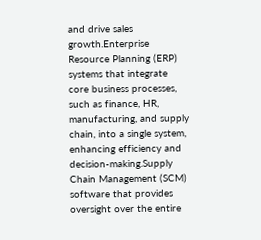and drive sales growth.Enterprise Resource Planning (ERP) systems that integrate core business processes, such as finance, HR, manufacturing, and supply chain, into a single system, enhancing efficiency and decision-making.Supply Chain Management (SCM) software that provides oversight over the entire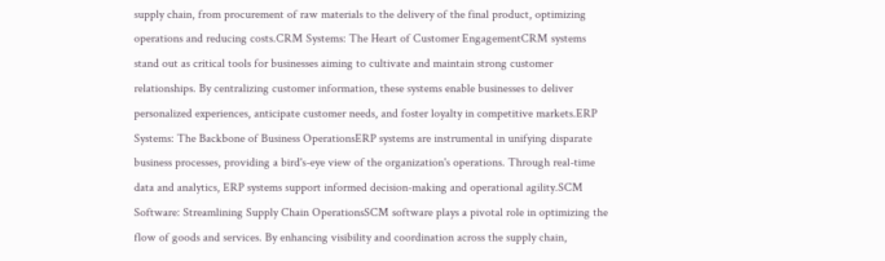supply chain, from procurement of raw materials to the delivery of the final product, optimizing operations and reducing costs.CRM Systems: The Heart of Customer EngagementCRM systems stand out as critical tools for businesses aiming to cultivate and maintain strong customer relationships. By centralizing customer information, these systems enable businesses to deliver personalized experiences, anticipate customer needs, and foster loyalty in competitive markets.ERP Systems: The Backbone of Business OperationsERP systems are instrumental in unifying disparate business processes, providing a bird's-eye view of the organization's operations. Through real-time data and analytics, ERP systems support informed decision-making and operational agility.SCM Software: Streamlining Supply Chain OperationsSCM software plays a pivotal role in optimizing the flow of goods and services. By enhancing visibility and coordination across the supply chain,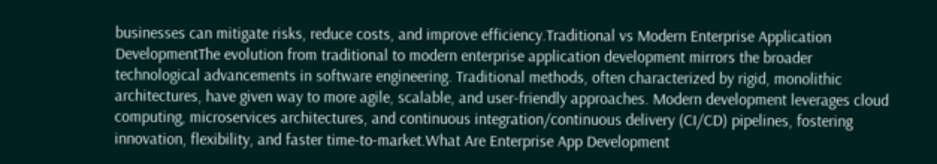businesses can mitigate risks, reduce costs, and improve efficiency.Traditional vs Modern Enterprise Application DevelopmentThe evolution from traditional to modern enterprise application development mirrors the broader technological advancements in software engineering. Traditional methods, often characterized by rigid, monolithic architectures, have given way to more agile, scalable, and user-friendly approaches. Modern development leverages cloud computing, microservices architectures, and continuous integration/continuous delivery (CI/CD) pipelines, fostering innovation, flexibility, and faster time-to-market.What Are Enterprise App Development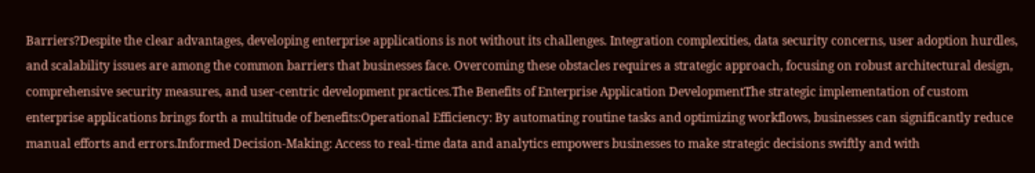Barriers?Despite the clear advantages, developing enterprise applications is not without its challenges. Integration complexities, data security concerns, user adoption hurdles, and scalability issues are among the common barriers that businesses face. Overcoming these obstacles requires a strategic approach, focusing on robust architectural design, comprehensive security measures, and user-centric development practices.The Benefits of Enterprise Application DevelopmentThe strategic implementation of custom enterprise applications brings forth a multitude of benefits:Operational Efficiency: By automating routine tasks and optimizing workflows, businesses can significantly reduce manual efforts and errors.Informed Decision-Making: Access to real-time data and analytics empowers businesses to make strategic decisions swiftly and with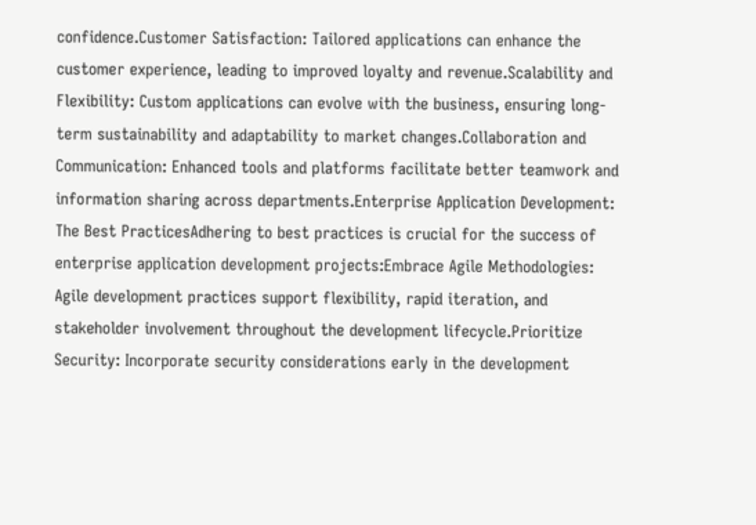confidence.Customer Satisfaction: Tailored applications can enhance the customer experience, leading to improved loyalty and revenue.Scalability and Flexibility: Custom applications can evolve with the business, ensuring long-term sustainability and adaptability to market changes.Collaboration and Communication: Enhanced tools and platforms facilitate better teamwork and information sharing across departments.Enterprise Application Development: The Best PracticesAdhering to best practices is crucial for the success of enterprise application development projects:Embrace Agile Methodologies: Agile development practices support flexibility, rapid iteration, and stakeholder involvement throughout the development lifecycle.Prioritize Security: Incorporate security considerations early in the development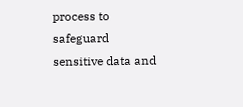process to safeguard sensitive data and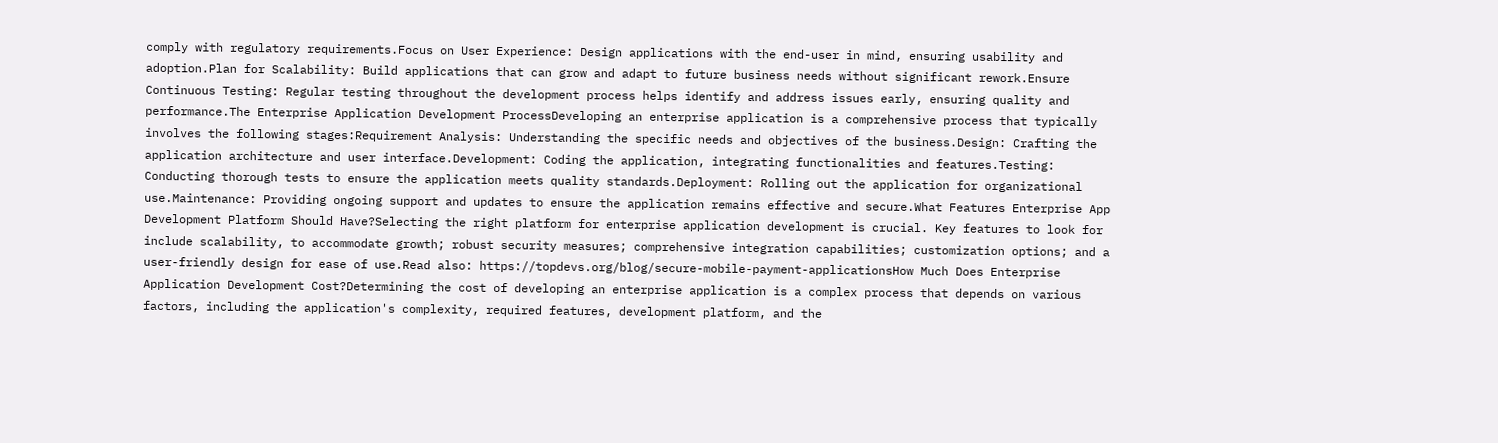comply with regulatory requirements.Focus on User Experience: Design applications with the end-user in mind, ensuring usability and adoption.Plan for Scalability: Build applications that can grow and adapt to future business needs without significant rework.Ensure Continuous Testing: Regular testing throughout the development process helps identify and address issues early, ensuring quality and performance.The Enterprise Application Development ProcessDeveloping an enterprise application is a comprehensive process that typically involves the following stages:Requirement Analysis: Understanding the specific needs and objectives of the business.Design: Crafting the application architecture and user interface.Development: Coding the application, integrating functionalities and features.Testing: Conducting thorough tests to ensure the application meets quality standards.Deployment: Rolling out the application for organizational use.Maintenance: Providing ongoing support and updates to ensure the application remains effective and secure.What Features Enterprise App Development Platform Should Have?Selecting the right platform for enterprise application development is crucial. Key features to look for include scalability, to accommodate growth; robust security measures; comprehensive integration capabilities; customization options; and a user-friendly design for ease of use.Read also: https://topdevs.org/blog/secure-mobile-payment-applicationsHow Much Does Enterprise Application Development Cost?Determining the cost of developing an enterprise application is a complex process that depends on various factors, including the application's complexity, required features, development platform, and the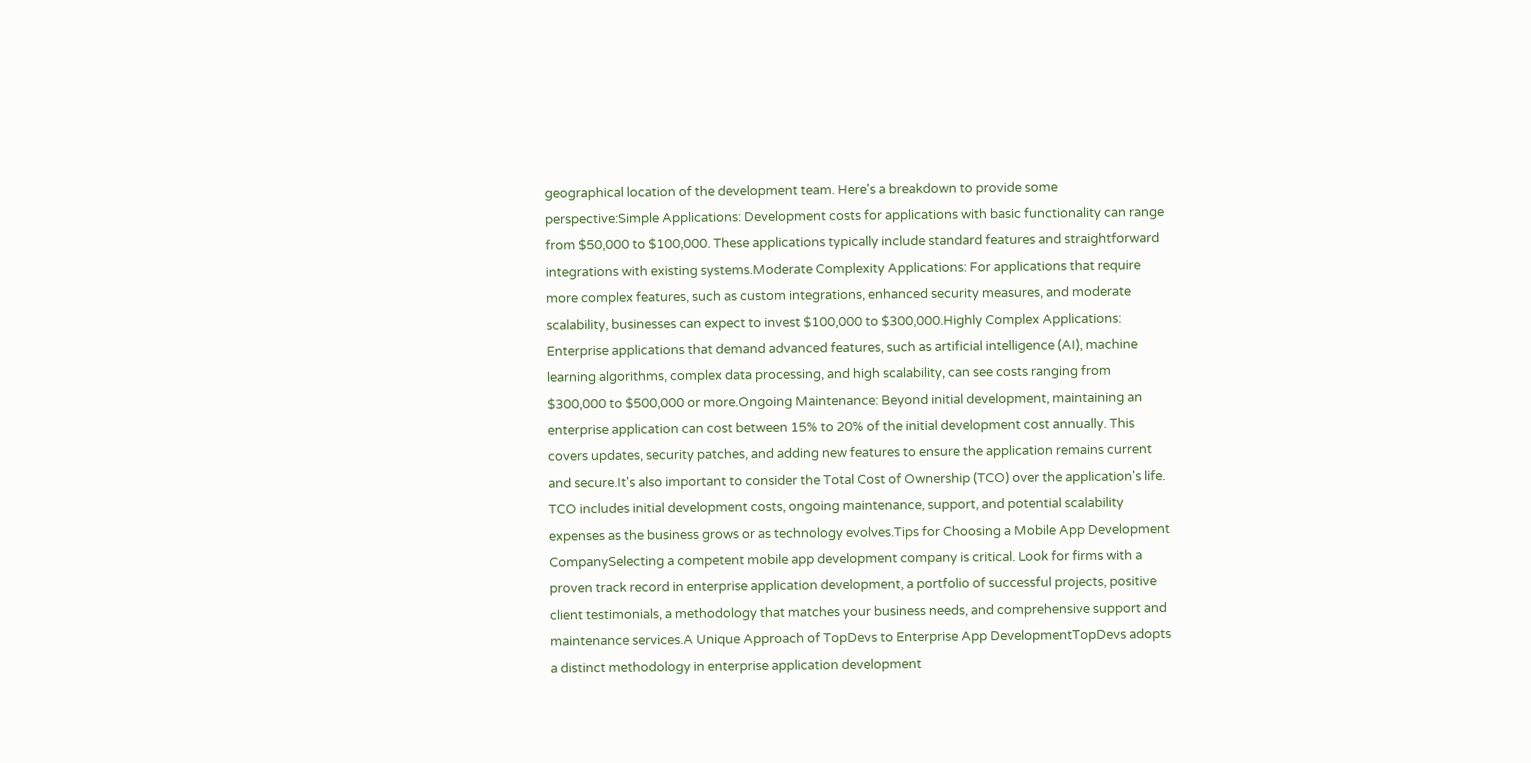geographical location of the development team. Here's a breakdown to provide some perspective:Simple Applications: Development costs for applications with basic functionality can range from $50,000 to $100,000. These applications typically include standard features and straightforward integrations with existing systems.Moderate Complexity Applications: For applications that require more complex features, such as custom integrations, enhanced security measures, and moderate scalability, businesses can expect to invest $100,000 to $300,000.Highly Complex Applications: Enterprise applications that demand advanced features, such as artificial intelligence (AI), machine learning algorithms, complex data processing, and high scalability, can see costs ranging from $300,000 to $500,000 or more.Ongoing Maintenance: Beyond initial development, maintaining an enterprise application can cost between 15% to 20% of the initial development cost annually. This covers updates, security patches, and adding new features to ensure the application remains current and secure.It's also important to consider the Total Cost of Ownership (TCO) over the application's life. TCO includes initial development costs, ongoing maintenance, support, and potential scalability expenses as the business grows or as technology evolves.Tips for Choosing a Mobile App Development CompanySelecting a competent mobile app development company is critical. Look for firms with a proven track record in enterprise application development, a portfolio of successful projects, positive client testimonials, a methodology that matches your business needs, and comprehensive support and maintenance services.A Unique Approach of TopDevs to Enterprise App DevelopmentTopDevs adopts a distinct methodology in enterprise application development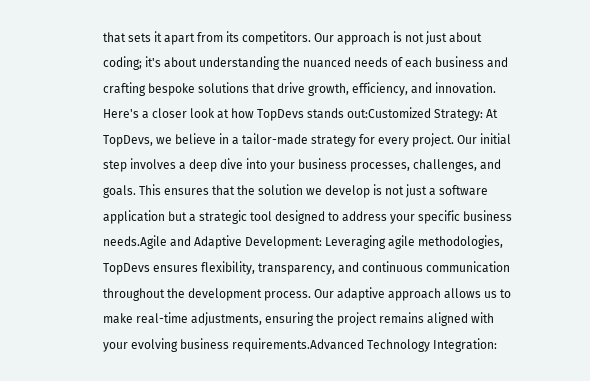that sets it apart from its competitors. Our approach is not just about coding; it's about understanding the nuanced needs of each business and crafting bespoke solutions that drive growth, efficiency, and innovation. Here's a closer look at how TopDevs stands out:Customized Strategy: At TopDevs, we believe in a tailor-made strategy for every project. Our initial step involves a deep dive into your business processes, challenges, and goals. This ensures that the solution we develop is not just a software application but a strategic tool designed to address your specific business needs.Agile and Adaptive Development: Leveraging agile methodologies, TopDevs ensures flexibility, transparency, and continuous communication throughout the development process. Our adaptive approach allows us to make real-time adjustments, ensuring the project remains aligned with your evolving business requirements.Advanced Technology Integration: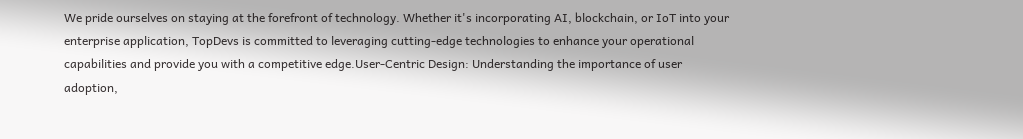We pride ourselves on staying at the forefront of technology. Whether it's incorporating AI, blockchain, or IoT into your enterprise application, TopDevs is committed to leveraging cutting-edge technologies to enhance your operational capabilities and provide you with a competitive edge.User-Centric Design: Understanding the importance of user adoption,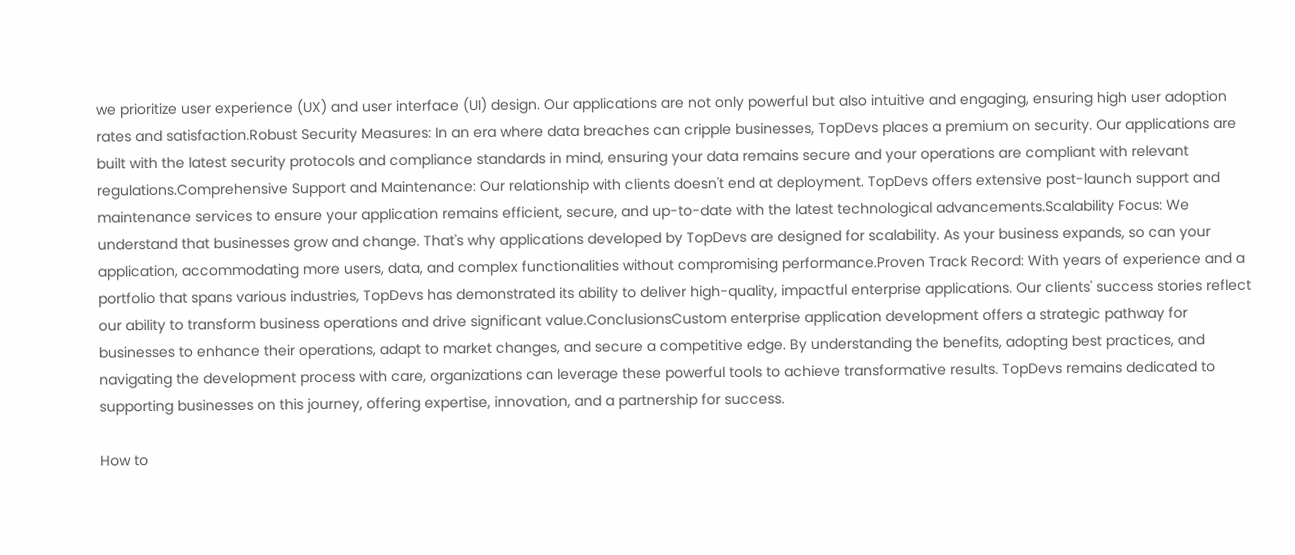we prioritize user experience (UX) and user interface (UI) design. Our applications are not only powerful but also intuitive and engaging, ensuring high user adoption rates and satisfaction.Robust Security Measures: In an era where data breaches can cripple businesses, TopDevs places a premium on security. Our applications are built with the latest security protocols and compliance standards in mind, ensuring your data remains secure and your operations are compliant with relevant regulations.Comprehensive Support and Maintenance: Our relationship with clients doesn't end at deployment. TopDevs offers extensive post-launch support and maintenance services to ensure your application remains efficient, secure, and up-to-date with the latest technological advancements.Scalability Focus: We understand that businesses grow and change. That's why applications developed by TopDevs are designed for scalability. As your business expands, so can your application, accommodating more users, data, and complex functionalities without compromising performance.Proven Track Record: With years of experience and a portfolio that spans various industries, TopDevs has demonstrated its ability to deliver high-quality, impactful enterprise applications. Our clients' success stories reflect our ability to transform business operations and drive significant value.ConclusionsCustom enterprise application development offers a strategic pathway for businesses to enhance their operations, adapt to market changes, and secure a competitive edge. By understanding the benefits, adopting best practices, and navigating the development process with care, organizations can leverage these powerful tools to achieve transformative results. TopDevs remains dedicated to supporting businesses on this journey, offering expertise, innovation, and a partnership for success.

How to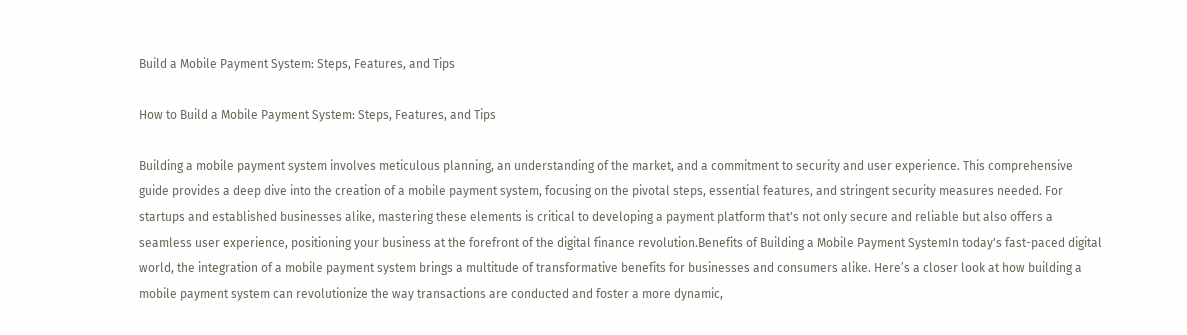Build a Mobile Payment System: Steps, Features, and Tips

How to Build a Mobile Payment System: Steps, Features, and Tips

Building a mobile payment system involves meticulous planning, an understanding of the market, and a commitment to security and user experience. This comprehensive guide provides a deep dive into the creation of a mobile payment system, focusing on the pivotal steps, essential features, and stringent security measures needed. For startups and established businesses alike, mastering these elements is critical to developing a payment platform that's not only secure and reliable but also offers a seamless user experience, positioning your business at the forefront of the digital finance revolution.Benefits of Building a Mobile Payment SystemIn today's fast-paced digital world, the integration of a mobile payment system brings a multitude of transformative benefits for businesses and consumers alike. Here’s a closer look at how building a mobile payment system can revolutionize the way transactions are conducted and foster a more dynamic,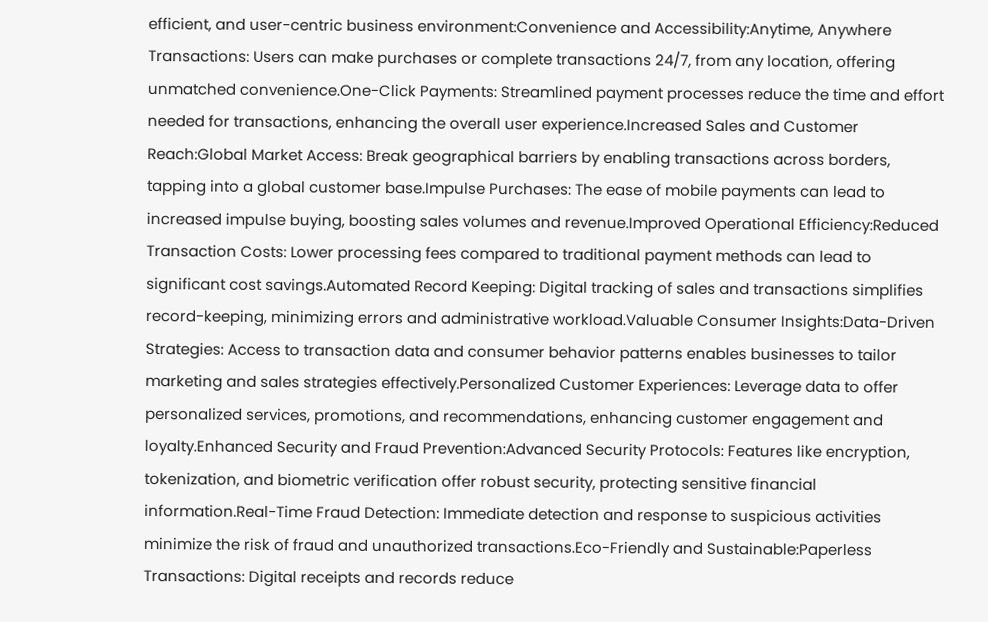efficient, and user-centric business environment:Convenience and Accessibility:Anytime, Anywhere Transactions: Users can make purchases or complete transactions 24/7, from any location, offering unmatched convenience.One-Click Payments: Streamlined payment processes reduce the time and effort needed for transactions, enhancing the overall user experience.Increased Sales and Customer Reach:Global Market Access: Break geographical barriers by enabling transactions across borders, tapping into a global customer base.Impulse Purchases: The ease of mobile payments can lead to increased impulse buying, boosting sales volumes and revenue.Improved Operational Efficiency:Reduced Transaction Costs: Lower processing fees compared to traditional payment methods can lead to significant cost savings.Automated Record Keeping: Digital tracking of sales and transactions simplifies record-keeping, minimizing errors and administrative workload.Valuable Consumer Insights:Data-Driven Strategies: Access to transaction data and consumer behavior patterns enables businesses to tailor marketing and sales strategies effectively.Personalized Customer Experiences: Leverage data to offer personalized services, promotions, and recommendations, enhancing customer engagement and loyalty.Enhanced Security and Fraud Prevention:Advanced Security Protocols: Features like encryption, tokenization, and biometric verification offer robust security, protecting sensitive financial information.Real-Time Fraud Detection: Immediate detection and response to suspicious activities minimize the risk of fraud and unauthorized transactions.Eco-Friendly and Sustainable:Paperless Transactions: Digital receipts and records reduce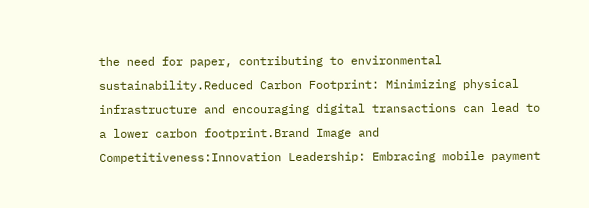the need for paper, contributing to environmental sustainability.Reduced Carbon Footprint: Minimizing physical infrastructure and encouraging digital transactions can lead to a lower carbon footprint.Brand Image and Competitiveness:Innovation Leadership: Embracing mobile payment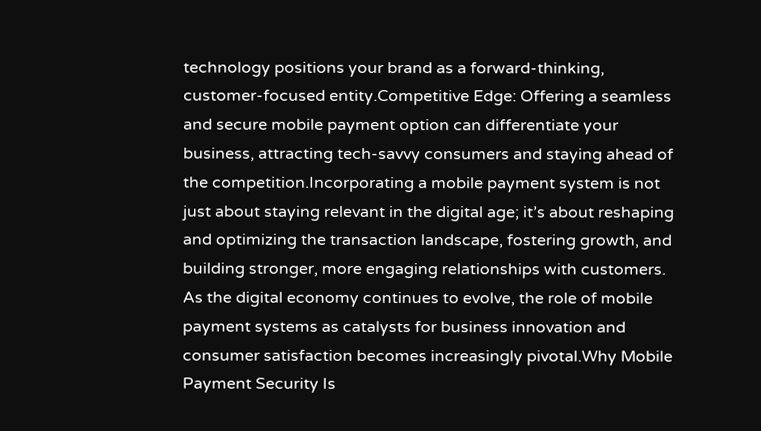technology positions your brand as a forward-thinking, customer-focused entity.Competitive Edge: Offering a seamless and secure mobile payment option can differentiate your business, attracting tech-savvy consumers and staying ahead of the competition.Incorporating a mobile payment system is not just about staying relevant in the digital age; it’s about reshaping and optimizing the transaction landscape, fostering growth, and building stronger, more engaging relationships with customers. As the digital economy continues to evolve, the role of mobile payment systems as catalysts for business innovation and consumer satisfaction becomes increasingly pivotal.Why Mobile Payment Security Is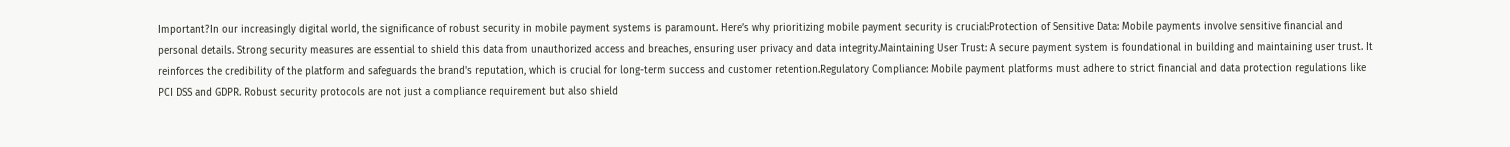Important?In our increasingly digital world, the significance of robust security in mobile payment systems is paramount. Here’s why prioritizing mobile payment security is crucial:Protection of Sensitive Data: Mobile payments involve sensitive financial and personal details. Strong security measures are essential to shield this data from unauthorized access and breaches, ensuring user privacy and data integrity.Maintaining User Trust: A secure payment system is foundational in building and maintaining user trust. It reinforces the credibility of the platform and safeguards the brand's reputation, which is crucial for long-term success and customer retention.Regulatory Compliance: Mobile payment platforms must adhere to strict financial and data protection regulations like PCI DSS and GDPR. Robust security protocols are not just a compliance requirement but also shield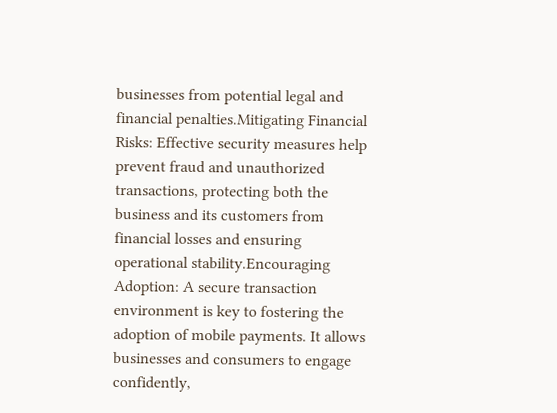businesses from potential legal and financial penalties.Mitigating Financial Risks: Effective security measures help prevent fraud and unauthorized transactions, protecting both the business and its customers from financial losses and ensuring operational stability.Encouraging Adoption: A secure transaction environment is key to fostering the adoption of mobile payments. It allows businesses and consumers to engage confidently,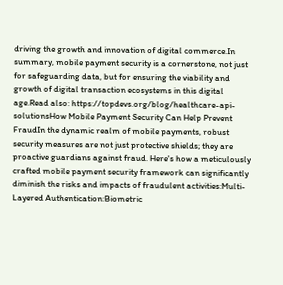driving the growth and innovation of digital commerce.In summary, mobile payment security is a cornerstone, not just for safeguarding data, but for ensuring the viability and growth of digital transaction ecosystems in this digital age.Read also: https://topdevs.org/blog/healthcare-api-solutionsHow Mobile Payment Security Can Help Prevent FraudIn the dynamic realm of mobile payments, robust security measures are not just protective shields; they are proactive guardians against fraud. Here's how a meticulously crafted mobile payment security framework can significantly diminish the risks and impacts of fraudulent activities:Multi-Layered Authentication:Biometric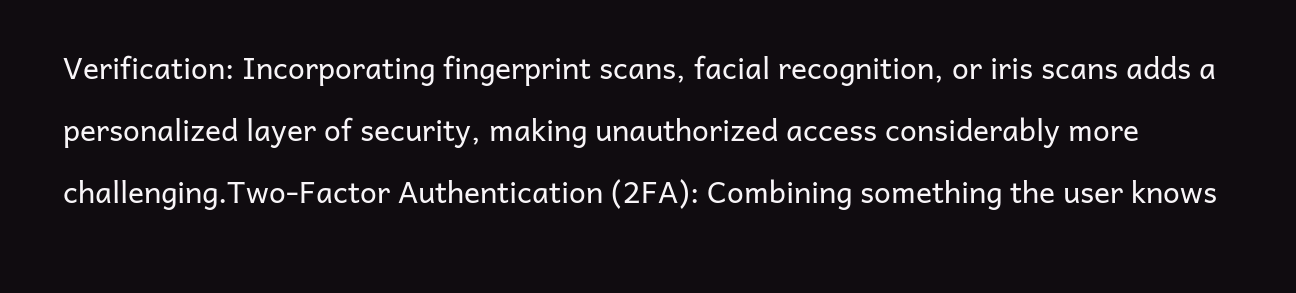Verification: Incorporating fingerprint scans, facial recognition, or iris scans adds a personalized layer of security, making unauthorized access considerably more challenging.Two-Factor Authentication (2FA): Combining something the user knows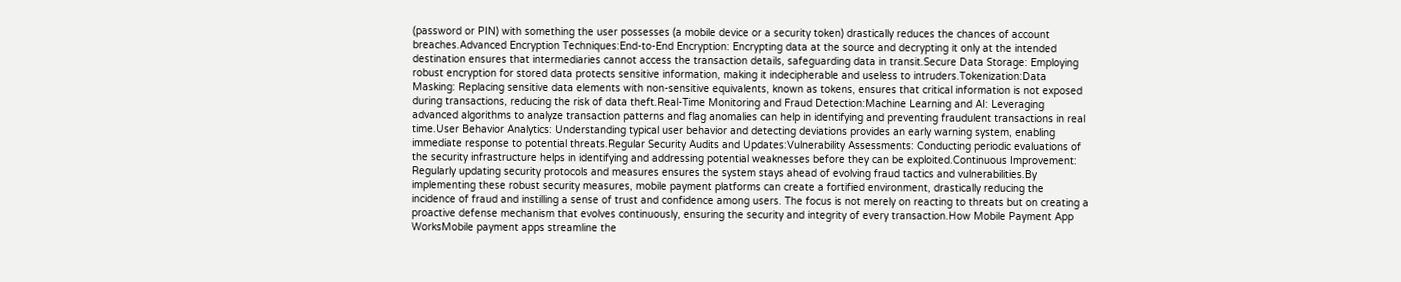(password or PIN) with something the user possesses (a mobile device or a security token) drastically reduces the chances of account breaches.Advanced Encryption Techniques:End-to-End Encryption: Encrypting data at the source and decrypting it only at the intended destination ensures that intermediaries cannot access the transaction details, safeguarding data in transit.Secure Data Storage: Employing robust encryption for stored data protects sensitive information, making it indecipherable and useless to intruders.Tokenization:Data Masking: Replacing sensitive data elements with non-sensitive equivalents, known as tokens, ensures that critical information is not exposed during transactions, reducing the risk of data theft.Real-Time Monitoring and Fraud Detection:Machine Learning and AI: Leveraging advanced algorithms to analyze transaction patterns and flag anomalies can help in identifying and preventing fraudulent transactions in real time.User Behavior Analytics: Understanding typical user behavior and detecting deviations provides an early warning system, enabling immediate response to potential threats.Regular Security Audits and Updates:Vulnerability Assessments: Conducting periodic evaluations of the security infrastructure helps in identifying and addressing potential weaknesses before they can be exploited.Continuous Improvement: Regularly updating security protocols and measures ensures the system stays ahead of evolving fraud tactics and vulnerabilities.By implementing these robust security measures, mobile payment platforms can create a fortified environment, drastically reducing the incidence of fraud and instilling a sense of trust and confidence among users. The focus is not merely on reacting to threats but on creating a proactive defense mechanism that evolves continuously, ensuring the security and integrity of every transaction.How Mobile Payment App WorksMobile payment apps streamline the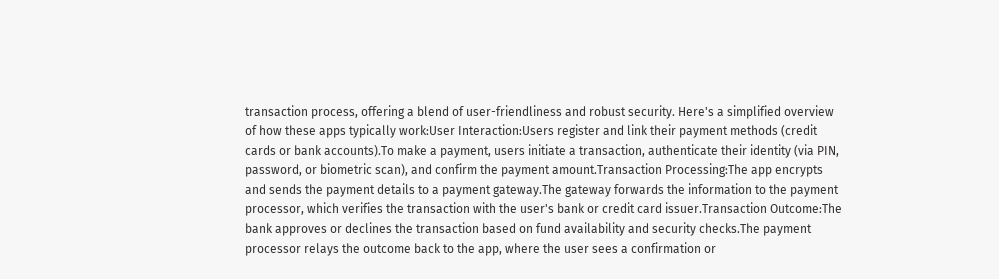transaction process, offering a blend of user-friendliness and robust security. Here's a simplified overview of how these apps typically work:User Interaction:Users register and link their payment methods (credit cards or bank accounts).To make a payment, users initiate a transaction, authenticate their identity (via PIN, password, or biometric scan), and confirm the payment amount.Transaction Processing:The app encrypts and sends the payment details to a payment gateway.The gateway forwards the information to the payment processor, which verifies the transaction with the user's bank or credit card issuer.Transaction Outcome:The bank approves or declines the transaction based on fund availability and security checks.The payment processor relays the outcome back to the app, where the user sees a confirmation or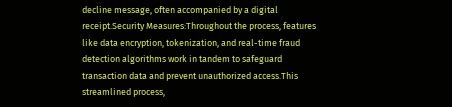decline message, often accompanied by a digital receipt.Security Measures:Throughout the process, features like data encryption, tokenization, and real-time fraud detection algorithms work in tandem to safeguard transaction data and prevent unauthorized access.This streamlined process,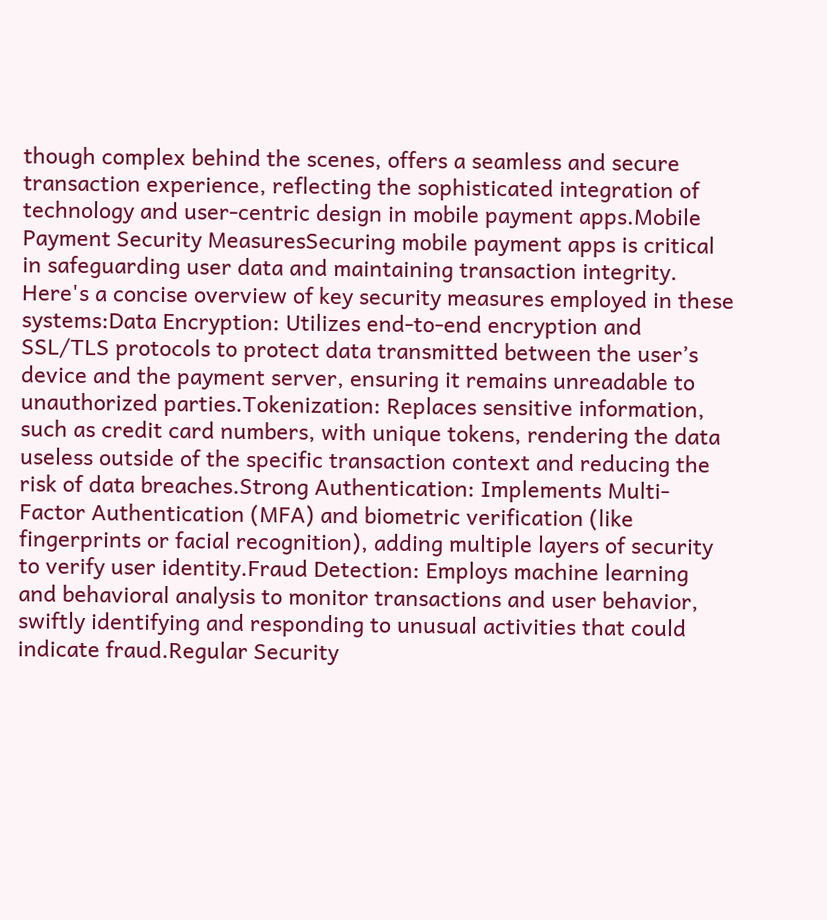though complex behind the scenes, offers a seamless and secure transaction experience, reflecting the sophisticated integration of technology and user-centric design in mobile payment apps.Mobile Payment Security MeasuresSecuring mobile payment apps is critical in safeguarding user data and maintaining transaction integrity. Here's a concise overview of key security measures employed in these systems:Data Encryption: Utilizes end-to-end encryption and SSL/TLS protocols to protect data transmitted between the user’s device and the payment server, ensuring it remains unreadable to unauthorized parties.Tokenization: Replaces sensitive information, such as credit card numbers, with unique tokens, rendering the data useless outside of the specific transaction context and reducing the risk of data breaches.Strong Authentication: Implements Multi-Factor Authentication (MFA) and biometric verification (like fingerprints or facial recognition), adding multiple layers of security to verify user identity.Fraud Detection: Employs machine learning and behavioral analysis to monitor transactions and user behavior, swiftly identifying and responding to unusual activities that could indicate fraud.Regular Security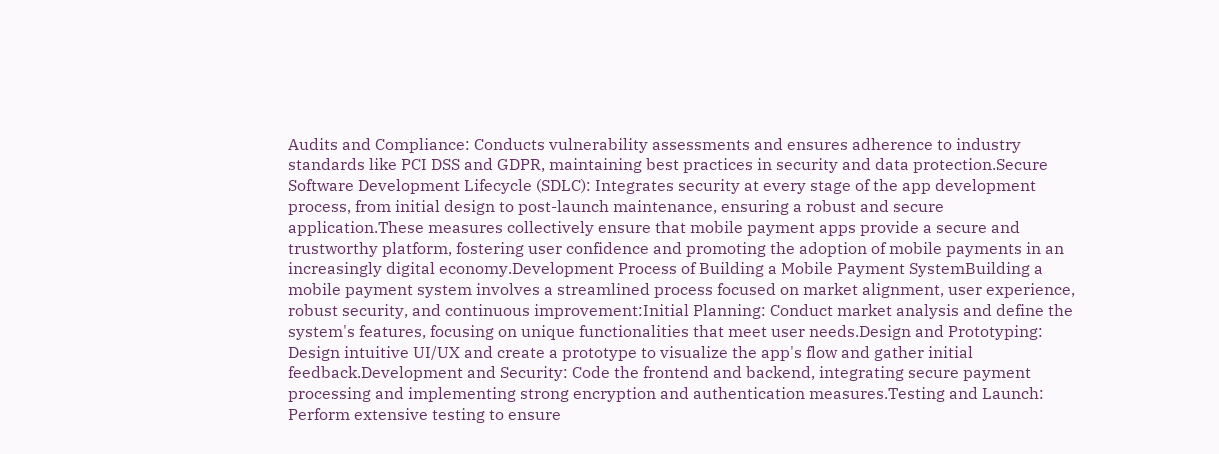Audits and Compliance: Conducts vulnerability assessments and ensures adherence to industry standards like PCI DSS and GDPR, maintaining best practices in security and data protection.Secure Software Development Lifecycle (SDLC): Integrates security at every stage of the app development process, from initial design to post-launch maintenance, ensuring a robust and secure application.These measures collectively ensure that mobile payment apps provide a secure and trustworthy platform, fostering user confidence and promoting the adoption of mobile payments in an increasingly digital economy.Development Process of Building a Mobile Payment SystemBuilding a mobile payment system involves a streamlined process focused on market alignment, user experience, robust security, and continuous improvement:Initial Planning: Conduct market analysis and define the system's features, focusing on unique functionalities that meet user needs.Design and Prototyping: Design intuitive UI/UX and create a prototype to visualize the app's flow and gather initial feedback.Development and Security: Code the frontend and backend, integrating secure payment processing and implementing strong encryption and authentication measures.Testing and Launch: Perform extensive testing to ensure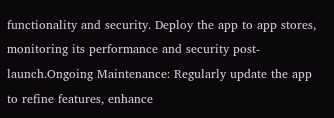functionality and security. Deploy the app to app stores, monitoring its performance and security post-launch.Ongoing Maintenance: Regularly update the app to refine features, enhance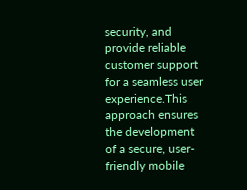security, and provide reliable customer support for a seamless user experience.This approach ensures the development of a secure, user-friendly mobile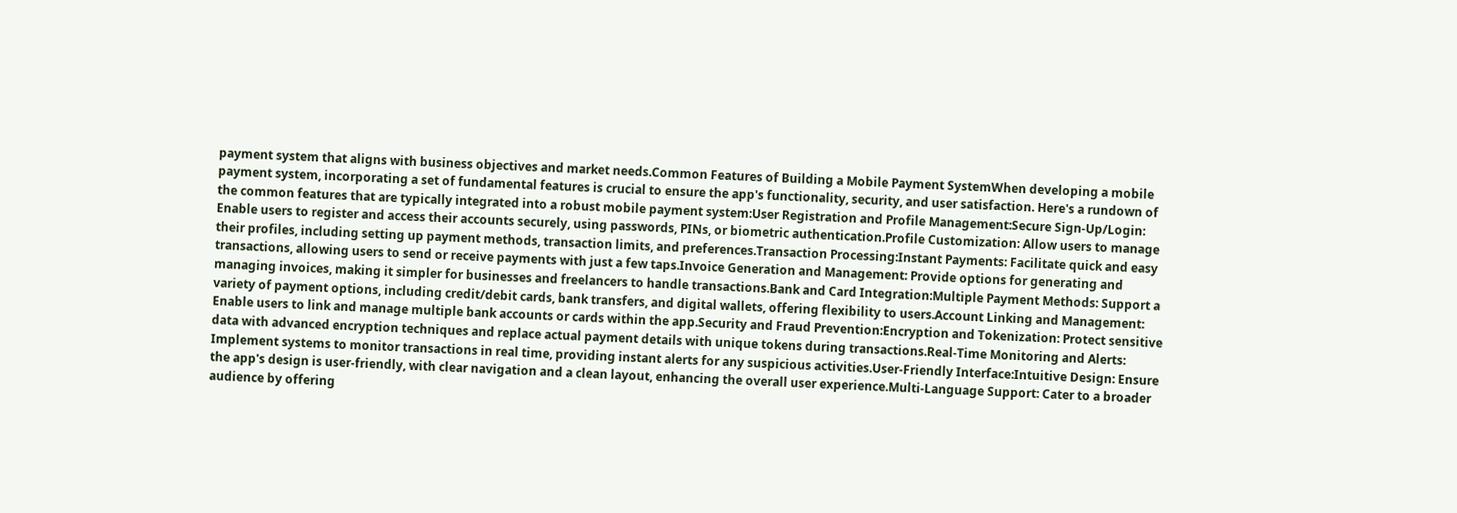payment system that aligns with business objectives and market needs.Common Features of Building a Mobile Payment SystemWhen developing a mobile payment system, incorporating a set of fundamental features is crucial to ensure the app's functionality, security, and user satisfaction. Here's a rundown of the common features that are typically integrated into a robust mobile payment system:User Registration and Profile Management:Secure Sign-Up/Login: Enable users to register and access their accounts securely, using passwords, PINs, or biometric authentication.Profile Customization: Allow users to manage their profiles, including setting up payment methods, transaction limits, and preferences.Transaction Processing:Instant Payments: Facilitate quick and easy transactions, allowing users to send or receive payments with just a few taps.Invoice Generation and Management: Provide options for generating and managing invoices, making it simpler for businesses and freelancers to handle transactions.Bank and Card Integration:Multiple Payment Methods: Support a variety of payment options, including credit/debit cards, bank transfers, and digital wallets, offering flexibility to users.Account Linking and Management: Enable users to link and manage multiple bank accounts or cards within the app.Security and Fraud Prevention:Encryption and Tokenization: Protect sensitive data with advanced encryption techniques and replace actual payment details with unique tokens during transactions.Real-Time Monitoring and Alerts: Implement systems to monitor transactions in real time, providing instant alerts for any suspicious activities.User-Friendly Interface:Intuitive Design: Ensure the app's design is user-friendly, with clear navigation and a clean layout, enhancing the overall user experience.Multi-Language Support: Cater to a broader audience by offering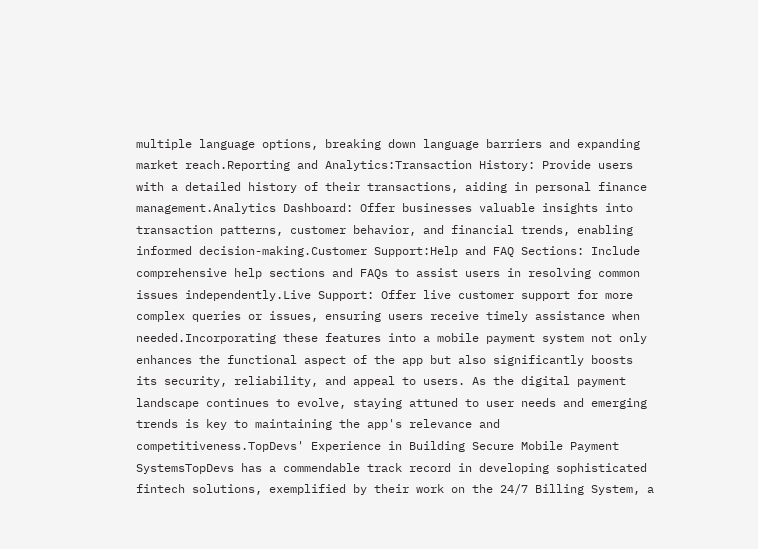multiple language options, breaking down language barriers and expanding market reach.Reporting and Analytics:Transaction History: Provide users with a detailed history of their transactions, aiding in personal finance management.Analytics Dashboard: Offer businesses valuable insights into transaction patterns, customer behavior, and financial trends, enabling informed decision-making.Customer Support:Help and FAQ Sections: Include comprehensive help sections and FAQs to assist users in resolving common issues independently.Live Support: Offer live customer support for more complex queries or issues, ensuring users receive timely assistance when needed.Incorporating these features into a mobile payment system not only enhances the functional aspect of the app but also significantly boosts its security, reliability, and appeal to users. As the digital payment landscape continues to evolve, staying attuned to user needs and emerging trends is key to maintaining the app's relevance and competitiveness.TopDevs' Experience in Building Secure Mobile Payment SystemsTopDevs has a commendable track record in developing sophisticated fintech solutions, exemplified by their work on the 24/7 Billing System, a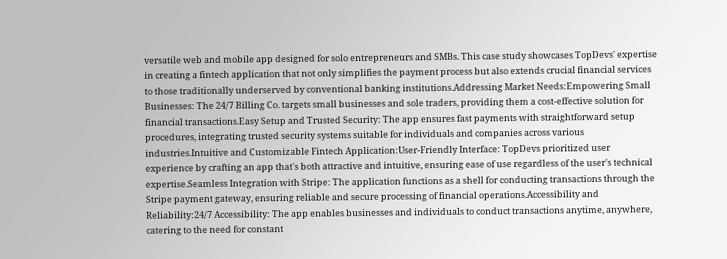versatile web and mobile app designed for solo entrepreneurs and SMBs. This case study showcases TopDevs' expertise in creating a fintech application that not only simplifies the payment process but also extends crucial financial services to those traditionally underserved by conventional banking institutions.Addressing Market Needs:Empowering Small Businesses: The 24/7 Billing Co. targets small businesses and sole traders, providing them a cost-effective solution for financial transactions.Easy Setup and Trusted Security: The app ensures fast payments with straightforward setup procedures, integrating trusted security systems suitable for individuals and companies across various industries.Intuitive and Customizable Fintech Application:User-Friendly Interface: TopDevs prioritized user experience by crafting an app that's both attractive and intuitive, ensuring ease of use regardless of the user's technical expertise.Seamless Integration with Stripe: The application functions as a shell for conducting transactions through the Stripe payment gateway, ensuring reliable and secure processing of financial operations.Accessibility and Reliability:24/7 Accessibility: The app enables businesses and individuals to conduct transactions anytime, anywhere, catering to the need for constant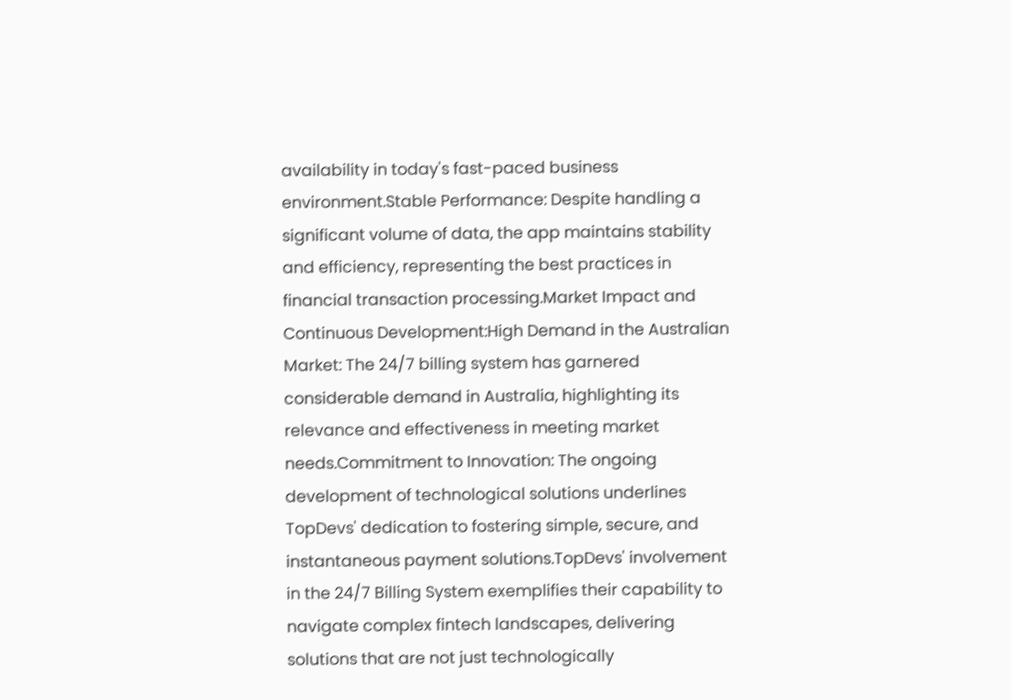availability in today's fast-paced business environment.Stable Performance: Despite handling a significant volume of data, the app maintains stability and efficiency, representing the best practices in financial transaction processing.Market Impact and Continuous Development:High Demand in the Australian Market: The 24/7 billing system has garnered considerable demand in Australia, highlighting its relevance and effectiveness in meeting market needs.Commitment to Innovation: The ongoing development of technological solutions underlines TopDevs' dedication to fostering simple, secure, and instantaneous payment solutions.TopDevs' involvement in the 24/7 Billing System exemplifies their capability to navigate complex fintech landscapes, delivering solutions that are not just technologically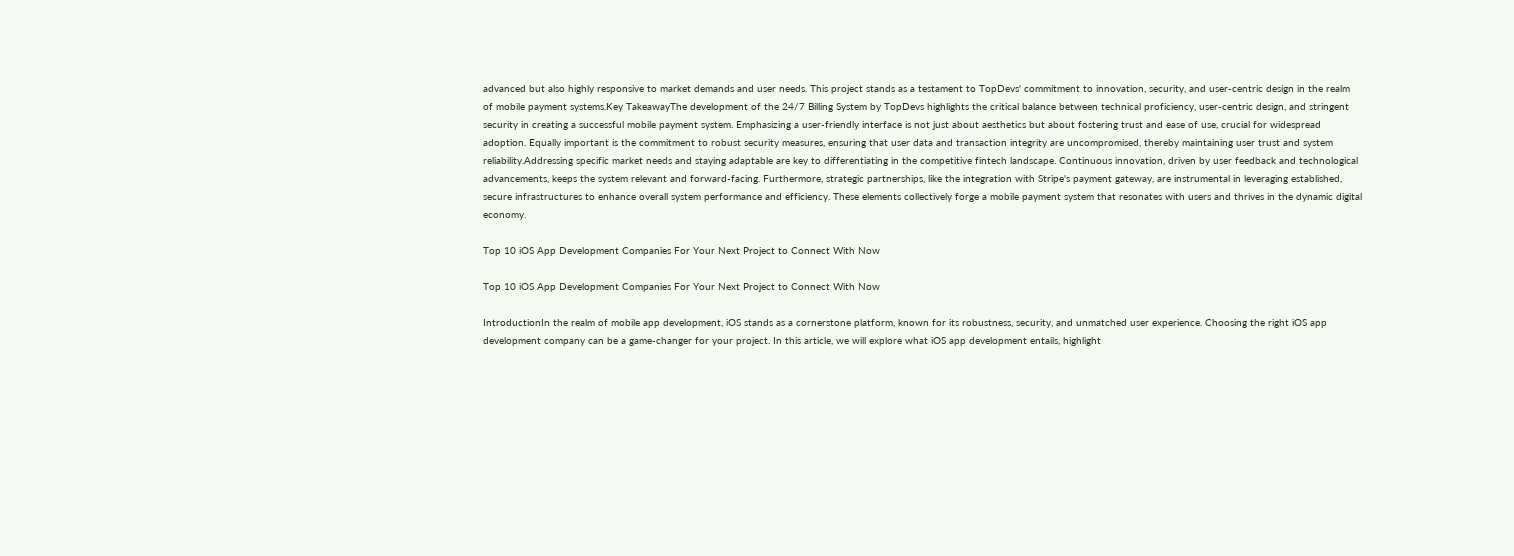advanced but also highly responsive to market demands and user needs. This project stands as a testament to TopDevs' commitment to innovation, security, and user-centric design in the realm of mobile payment systems.Key TakeawayThe development of the 24/7 Billing System by TopDevs highlights the critical balance between technical proficiency, user-centric design, and stringent security in creating a successful mobile payment system. Emphasizing a user-friendly interface is not just about aesthetics but about fostering trust and ease of use, crucial for widespread adoption. Equally important is the commitment to robust security measures, ensuring that user data and transaction integrity are uncompromised, thereby maintaining user trust and system reliability.Addressing specific market needs and staying adaptable are key to differentiating in the competitive fintech landscape. Continuous innovation, driven by user feedback and technological advancements, keeps the system relevant and forward-facing. Furthermore, strategic partnerships, like the integration with Stripe's payment gateway, are instrumental in leveraging established, secure infrastructures to enhance overall system performance and efficiency. These elements collectively forge a mobile payment system that resonates with users and thrives in the dynamic digital economy.

Top 10 iOS App Development Companies For Your Next Project to Connect With Now

Top 10 iOS App Development Companies For Your Next Project to Connect With Now

IntroductionIn the realm of mobile app development, iOS stands as a cornerstone platform, known for its robustness, security, and unmatched user experience. Choosing the right iOS app development company can be a game-changer for your project. In this article, we will explore what iOS app development entails, highlight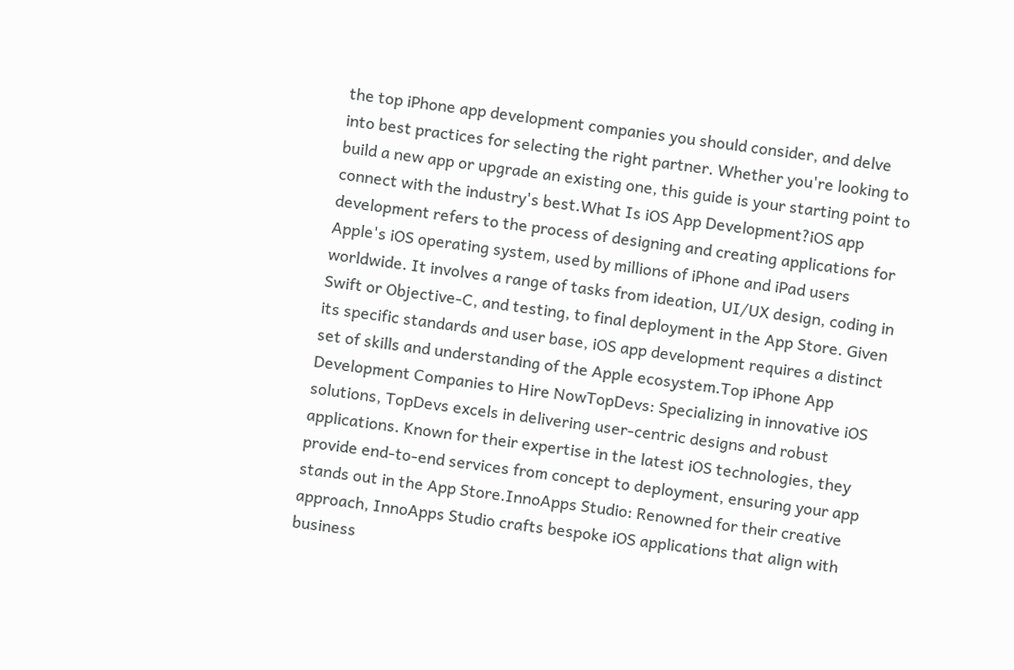the top iPhone app development companies you should consider, and delve into best practices for selecting the right partner. Whether you're looking to build a new app or upgrade an existing one, this guide is your starting point to connect with the industry's best.What Is iOS App Development?iOS app development refers to the process of designing and creating applications for Apple's iOS operating system, used by millions of iPhone and iPad users worldwide. It involves a range of tasks from ideation, UI/UX design, coding in Swift or Objective-C, and testing, to final deployment in the App Store. Given its specific standards and user base, iOS app development requires a distinct set of skills and understanding of the Apple ecosystem.Top iPhone App Development Companies to Hire NowTopDevs: Specializing in innovative iOS solutions, TopDevs excels in delivering user-centric designs and robust applications. Known for their expertise in the latest iOS technologies, they provide end-to-end services from concept to deployment, ensuring your app stands out in the App Store.InnoApps Studio: Renowned for their creative approach, InnoApps Studio crafts bespoke iOS applications that align with business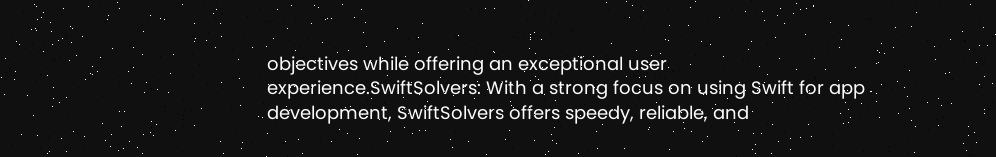objectives while offering an exceptional user experience.SwiftSolvers: With a strong focus on using Swift for app development, SwiftSolvers offers speedy, reliable, and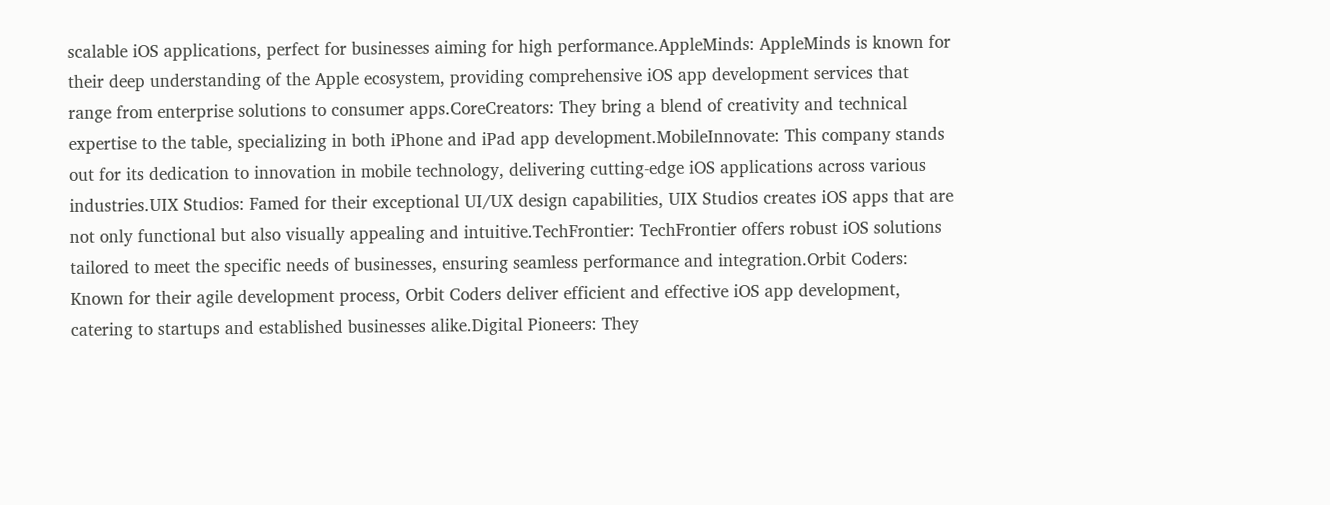scalable iOS applications, perfect for businesses aiming for high performance.AppleMinds: AppleMinds is known for their deep understanding of the Apple ecosystem, providing comprehensive iOS app development services that range from enterprise solutions to consumer apps.CoreCreators: They bring a blend of creativity and technical expertise to the table, specializing in both iPhone and iPad app development.MobileInnovate: This company stands out for its dedication to innovation in mobile technology, delivering cutting-edge iOS applications across various industries.UIX Studios: Famed for their exceptional UI/UX design capabilities, UIX Studios creates iOS apps that are not only functional but also visually appealing and intuitive.TechFrontier: TechFrontier offers robust iOS solutions tailored to meet the specific needs of businesses, ensuring seamless performance and integration.Orbit Coders: Known for their agile development process, Orbit Coders deliver efficient and effective iOS app development, catering to startups and established businesses alike.Digital Pioneers: They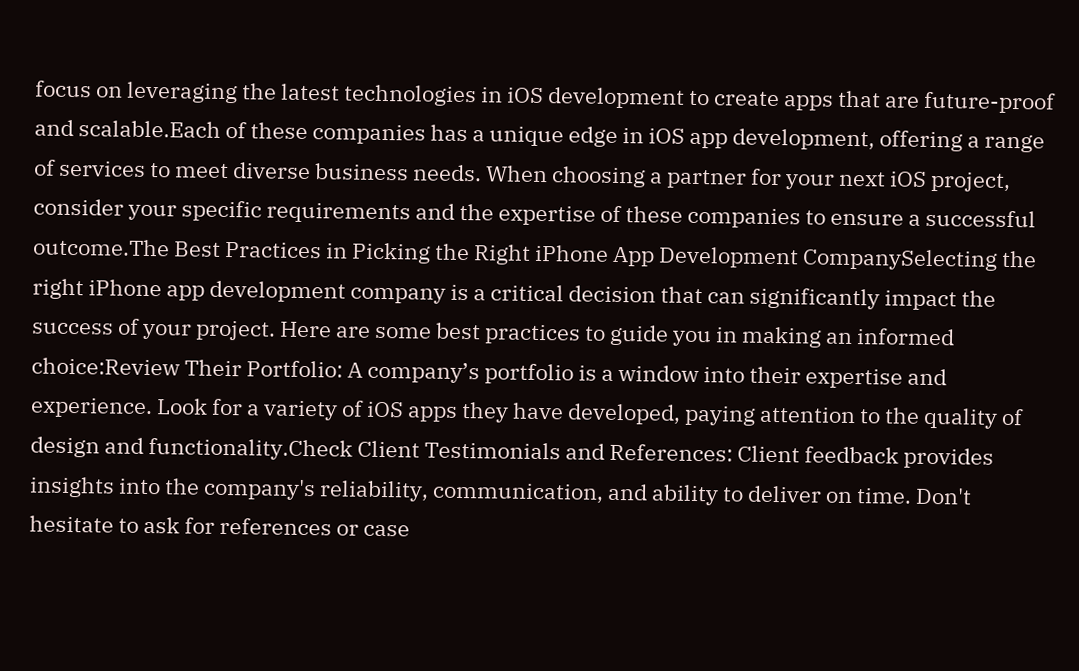focus on leveraging the latest technologies in iOS development to create apps that are future-proof and scalable.Each of these companies has a unique edge in iOS app development, offering a range of services to meet diverse business needs. When choosing a partner for your next iOS project, consider your specific requirements and the expertise of these companies to ensure a successful outcome.The Best Practices in Picking the Right iPhone App Development CompanySelecting the right iPhone app development company is a critical decision that can significantly impact the success of your project. Here are some best practices to guide you in making an informed choice:Review Their Portfolio: A company’s portfolio is a window into their expertise and experience. Look for a variety of iOS apps they have developed, paying attention to the quality of design and functionality.Check Client Testimonials and References: Client feedback provides insights into the company's reliability, communication, and ability to deliver on time. Don't hesitate to ask for references or case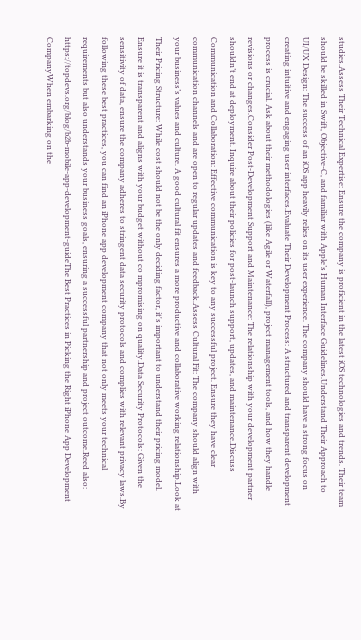studies.Assess Their Technical Expertise: Ensure the company is proficient in the latest iOS technologies and trends. Their team should be skilled in Swift, Objective-C, and familiar with Apple’s Human Interface Guidelines.Understand Their Approach to UI/UX Design: The success of an iOS app heavily relies on its user experience. The company should have a strong focus on creating intuitive and engaging user interfaces.Evaluate Their Development Process: A structured and transparent development process is crucial. Ask about their methodologies (like Agile or Waterfall), project management tools, and how they handle revisions or changes.Consider Post-Development Support and Maintenance: The relationship with your development partner shouldn’t end at deployment. Inquire about their policies for post-launch support, updates, and maintenance.Discuss Communication and Collaboration: Effective communication is key to any successful project. Ensure they have clear communication channels and are open to regular updates and feedback.Assess Cultural Fit: The company should align with your business’s values and culture. A good cultural fit ensures a more productive and collaborative working relationship.Look at Their Pricing Structure: While cost should not be the only deciding factor, it's important to understand their pricing model. Ensure it is transparent and aligns with your budget without co mpromising on quality.Data Security Protocols: Given the sensitivity of data, ensure the company adheres to stringent data security protocols and complies with relevant privacy laws.By following these best practices, you can find an iPhone app development company that not only meets your technical requirements but also understands your business goals, ensuring a successful partnership and project outcome.Reed also: https://topdevs.org/blog/b2b-mobile-app-development-guideThe Best Practices in Picking the Right iPhone App Development CompanyWhen embarking on the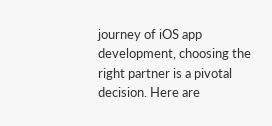journey of iOS app development, choosing the right partner is a pivotal decision. Here are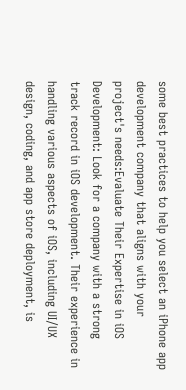some best practices to help you select an iPhone app development company that aligns with your project's needs:Evaluate Their Expertise in iOS Development: Look for a company with a strong track record in iOS development. Their experience in handling various aspects of iOS, including UI/UX design, coding, and app store deployment, is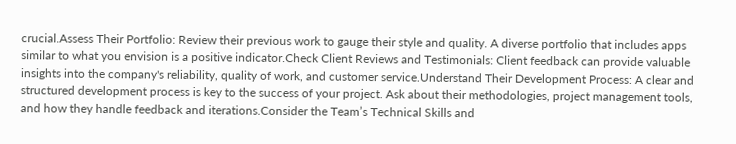crucial.Assess Their Portfolio: Review their previous work to gauge their style and quality. A diverse portfolio that includes apps similar to what you envision is a positive indicator.Check Client Reviews and Testimonials: Client feedback can provide valuable insights into the company's reliability, quality of work, and customer service.Understand Their Development Process: A clear and structured development process is key to the success of your project. Ask about their methodologies, project management tools, and how they handle feedback and iterations.Consider the Team’s Technical Skills and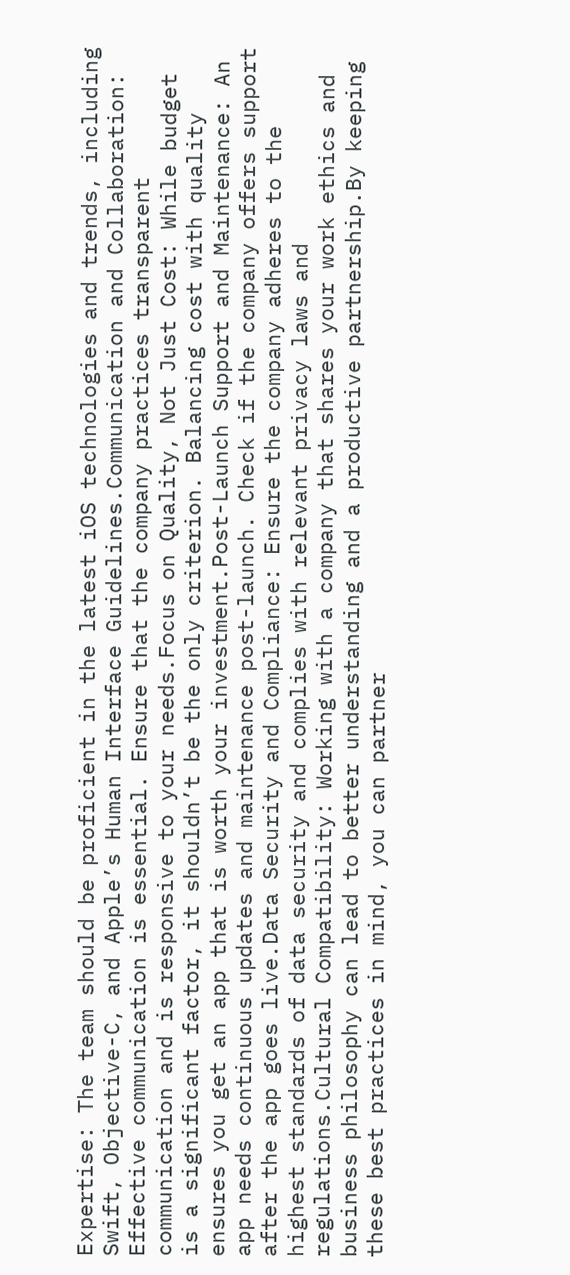Expertise: The team should be proficient in the latest iOS technologies and trends, including Swift, Objective-C, and Apple’s Human Interface Guidelines.Communication and Collaboration: Effective communication is essential. Ensure that the company practices transparent communication and is responsive to your needs.Focus on Quality, Not Just Cost: While budget is a significant factor, it shouldn’t be the only criterion. Balancing cost with quality ensures you get an app that is worth your investment.Post-Launch Support and Maintenance: An app needs continuous updates and maintenance post-launch. Check if the company offers support after the app goes live.Data Security and Compliance: Ensure the company adheres to the highest standards of data security and complies with relevant privacy laws and regulations.Cultural Compatibility: Working with a company that shares your work ethics and business philosophy can lead to better understanding and a productive partnership.By keeping these best practices in mind, you can partner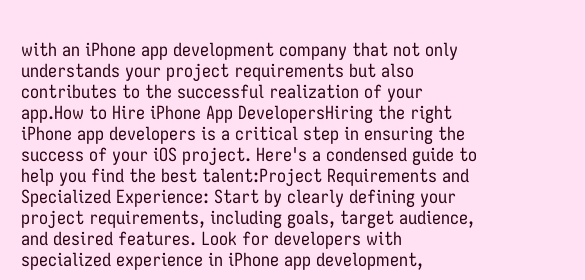with an iPhone app development company that not only understands your project requirements but also contributes to the successful realization of your app.How to Hire iPhone App DevelopersHiring the right iPhone app developers is a critical step in ensuring the success of your iOS project. Here's a condensed guide to help you find the best talent:Project Requirements and Specialized Experience: Start by clearly defining your project requirements, including goals, target audience, and desired features. Look for developers with specialized experience in iPhone app development,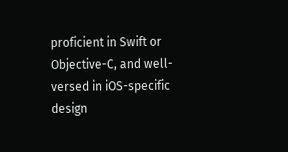proficient in Swift or Objective-C, and well-versed in iOS-specific design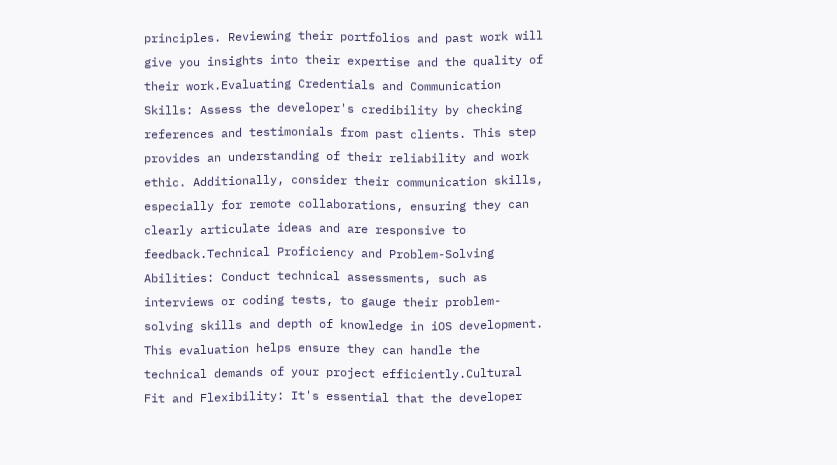principles. Reviewing their portfolios and past work will give you insights into their expertise and the quality of their work.Evaluating Credentials and Communication Skills: Assess the developer's credibility by checking references and testimonials from past clients. This step provides an understanding of their reliability and work ethic. Additionally, consider their communication skills, especially for remote collaborations, ensuring they can clearly articulate ideas and are responsive to feedback.Technical Proficiency and Problem-Solving Abilities: Conduct technical assessments, such as interviews or coding tests, to gauge their problem-solving skills and depth of knowledge in iOS development. This evaluation helps ensure they can handle the technical demands of your project efficiently.Cultural Fit and Flexibility: It's essential that the developer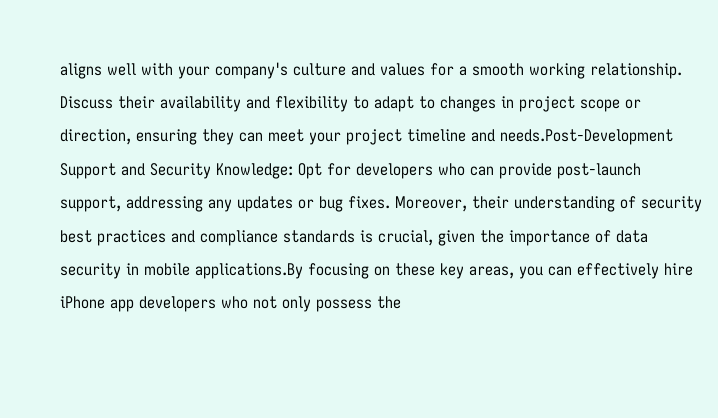aligns well with your company's culture and values for a smooth working relationship. Discuss their availability and flexibility to adapt to changes in project scope or direction, ensuring they can meet your project timeline and needs.Post-Development Support and Security Knowledge: Opt for developers who can provide post-launch support, addressing any updates or bug fixes. Moreover, their understanding of security best practices and compliance standards is crucial, given the importance of data security in mobile applications.By focusing on these key areas, you can effectively hire iPhone app developers who not only possess the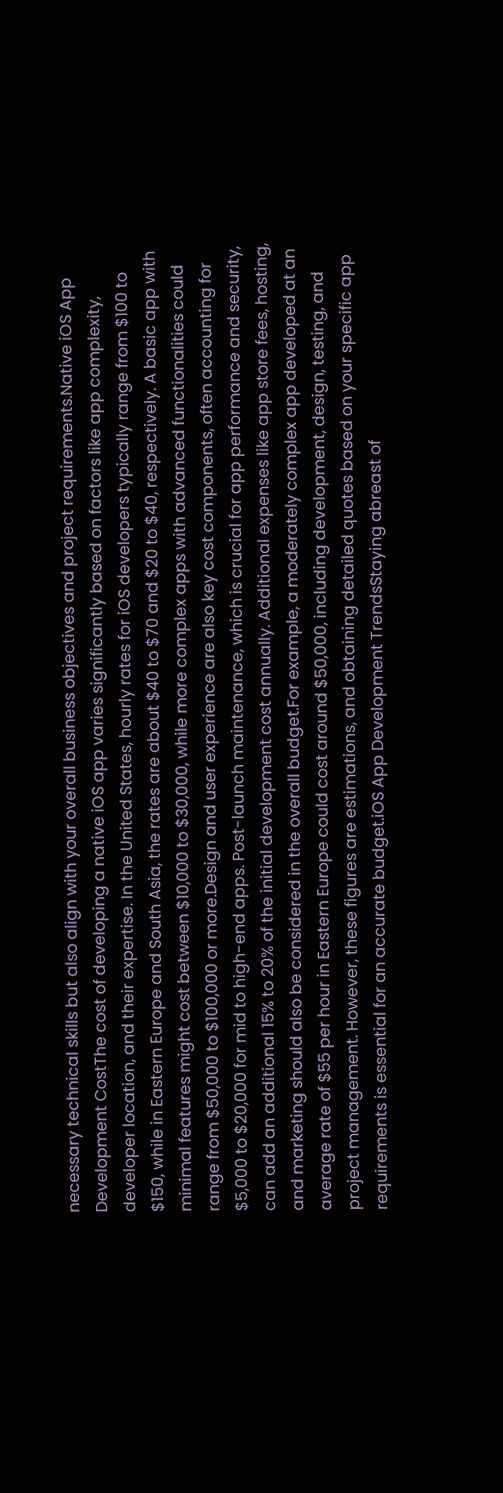necessary technical skills but also align with your overall business objectives and project requirements.Native iOS App Development CostThe cost of developing a native iOS app varies significantly based on factors like app complexity, developer location, and their expertise. In the United States, hourly rates for iOS developers typically range from $100 to $150, while in Eastern Europe and South Asia, the rates are about $40 to $70 and $20 to $40, respectively. A basic app with minimal features might cost between $10,000 to $30,000, while more complex apps with advanced functionalities could range from $50,000 to $100,000 or more.Design and user experience are also key cost components, often accounting for $5,000 to $20,000 for mid to high-end apps. Post-launch maintenance, which is crucial for app performance and security, can add an additional 15% to 20% of the initial development cost annually. Additional expenses like app store fees, hosting, and marketing should also be considered in the overall budget.For example, a moderately complex app developed at an average rate of $55 per hour in Eastern Europe could cost around $50,000, including development, design, testing, and project management. However, these figures are estimations, and obtaining detailed quotes based on your specific app requirements is essential for an accurate budget.iOS App Development TrendsStaying abreast of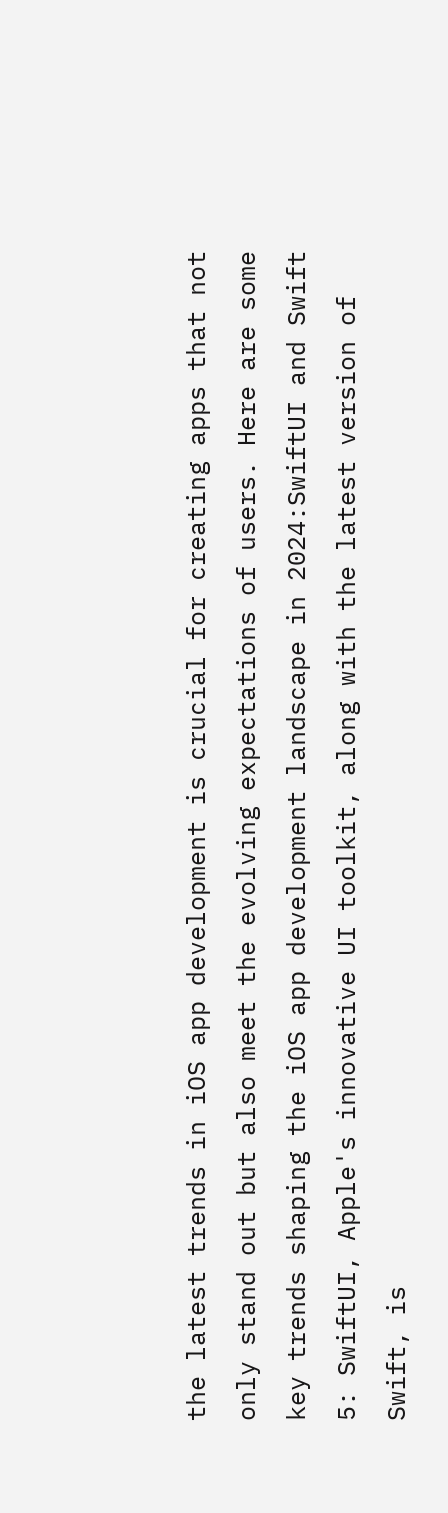the latest trends in iOS app development is crucial for creating apps that not only stand out but also meet the evolving expectations of users. Here are some key trends shaping the iOS app development landscape in 2024:SwiftUI and Swift 5: SwiftUI, Apple's innovative UI toolkit, along with the latest version of Swift, is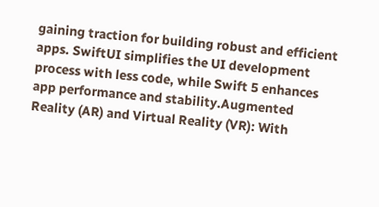gaining traction for building robust and efficient apps. SwiftUI simplifies the UI development process with less code, while Swift 5 enhances app performance and stability.Augmented Reality (AR) and Virtual Reality (VR): With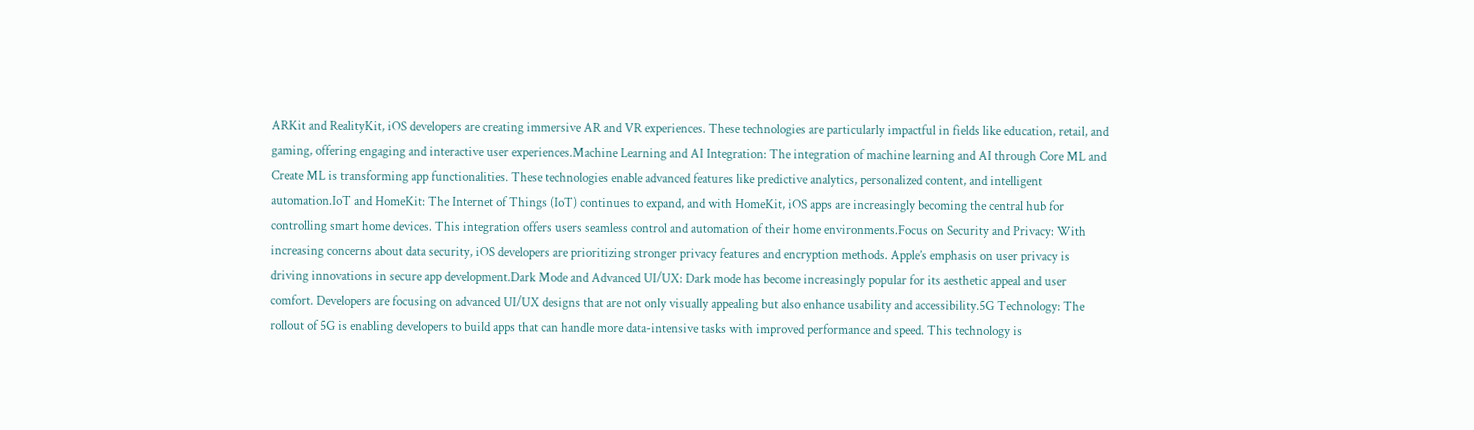ARKit and RealityKit, iOS developers are creating immersive AR and VR experiences. These technologies are particularly impactful in fields like education, retail, and gaming, offering engaging and interactive user experiences.Machine Learning and AI Integration: The integration of machine learning and AI through Core ML and Create ML is transforming app functionalities. These technologies enable advanced features like predictive analytics, personalized content, and intelligent automation.IoT and HomeKit: The Internet of Things (IoT) continues to expand, and with HomeKit, iOS apps are increasingly becoming the central hub for controlling smart home devices. This integration offers users seamless control and automation of their home environments.Focus on Security and Privacy: With increasing concerns about data security, iOS developers are prioritizing stronger privacy features and encryption methods. Apple’s emphasis on user privacy is driving innovations in secure app development.Dark Mode and Advanced UI/UX: Dark mode has become increasingly popular for its aesthetic appeal and user comfort. Developers are focusing on advanced UI/UX designs that are not only visually appealing but also enhance usability and accessibility.5G Technology: The rollout of 5G is enabling developers to build apps that can handle more data-intensive tasks with improved performance and speed. This technology is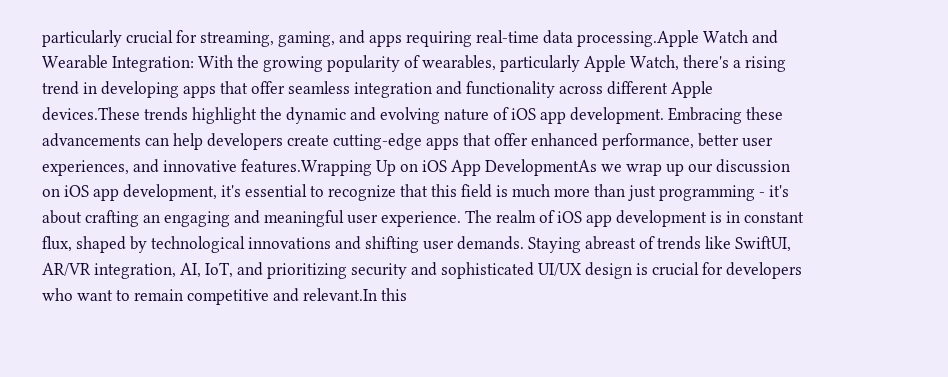particularly crucial for streaming, gaming, and apps requiring real-time data processing.Apple Watch and Wearable Integration: With the growing popularity of wearables, particularly Apple Watch, there's a rising trend in developing apps that offer seamless integration and functionality across different Apple devices.These trends highlight the dynamic and evolving nature of iOS app development. Embracing these advancements can help developers create cutting-edge apps that offer enhanced performance, better user experiences, and innovative features.Wrapping Up on iOS App DevelopmentAs we wrap up our discussion on iOS app development, it's essential to recognize that this field is much more than just programming - it's about crafting an engaging and meaningful user experience. The realm of iOS app development is in constant flux, shaped by technological innovations and shifting user demands. Staying abreast of trends like SwiftUI, AR/VR integration, AI, IoT, and prioritizing security and sophisticated UI/UX design is crucial for developers who want to remain competitive and relevant.In this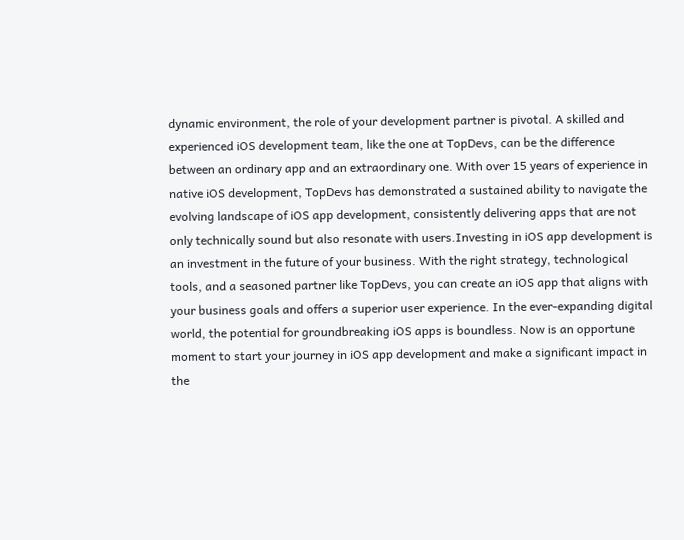dynamic environment, the role of your development partner is pivotal. A skilled and experienced iOS development team, like the one at TopDevs, can be the difference between an ordinary app and an extraordinary one. With over 15 years of experience in native iOS development, TopDevs has demonstrated a sustained ability to navigate the evolving landscape of iOS app development, consistently delivering apps that are not only technically sound but also resonate with users.Investing in iOS app development is an investment in the future of your business. With the right strategy, technological tools, and a seasoned partner like TopDevs, you can create an iOS app that aligns with your business goals and offers a superior user experience. In the ever-expanding digital world, the potential for groundbreaking iOS apps is boundless. Now is an opportune moment to start your journey in iOS app development and make a significant impact in the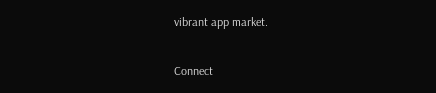vibrant app market.

Connect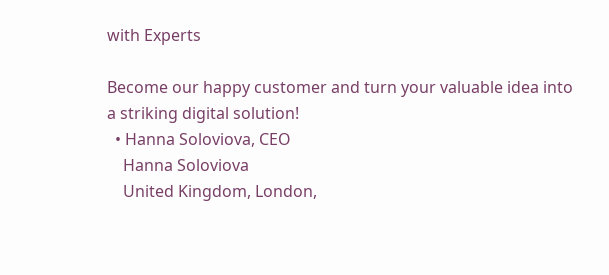with Experts

Become our happy customer and turn your valuable idea into a striking digital solution!
  • Hanna Soloviova, CEO
    Hanna Soloviova
    United Kingdom, London,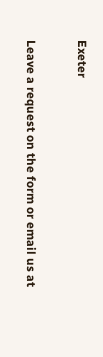Exeter

Leave a request on the form or email us at